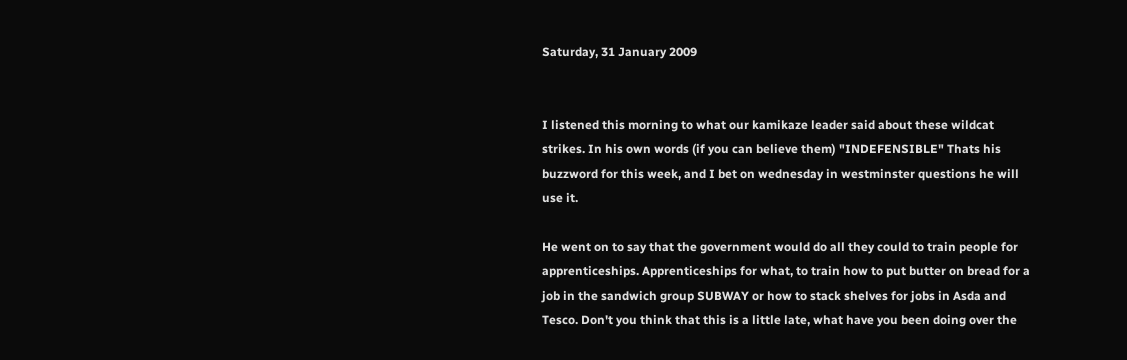Saturday, 31 January 2009


I listened this morning to what our kamikaze leader said about these wildcat strikes. In his own words (if you can believe them) "INDEFENSIBLE" Thats his buzzword for this week, and I bet on wednesday in westminster questions he will use it.

He went on to say that the government would do all they could to train people for apprenticeships. Apprenticeships for what, to train how to put butter on bread for a job in the sandwich group SUBWAY or how to stack shelves for jobs in Asda and Tesco. Don't you think that this is a little late, what have you been doing over the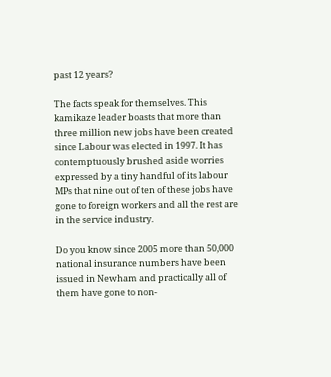past 12 years?

The facts speak for themselves. This kamikaze leader boasts that more than three million new jobs have been created since Labour was elected in 1997. It has contemptuously brushed aside worries expressed by a tiny handful of its labour MPs that nine out of ten of these jobs have gone to foreign workers and all the rest are in the service industry.

Do you know since 2005 more than 50,000 national insurance numbers have been issued in Newham and practically all of them have gone to non-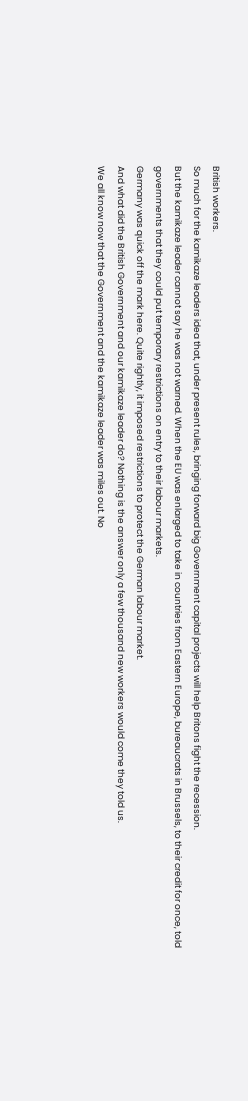British workers.
So much for the kamikaze leaders idea that, under present rules, bringing forward big Government capital projects will help Britons fight the recession.
But the kamikaze leader cannot say he was not warned. When the EU was enlarged to take in countries from Eastern Europe, bureaucrats in Brussels, to their credit for once, told governments that they could put temporary restrictions on entry to their labour markets.
Germany was quick off the mark here. Quite rightly, it imposed restrictions to protect the German labour market.
And what did the British Government and our kamikaze leader do? Nothing is the answer only a few thousand new workers would come they told us.
We all know now that the Government and the kamikaze leader was miles out. No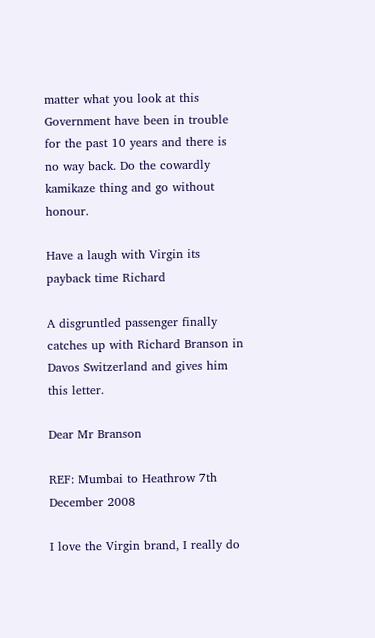matter what you look at this Government have been in trouble for the past 10 years and there is no way back. Do the cowardly kamikaze thing and go without honour.

Have a laugh with Virgin its payback time Richard

A disgruntled passenger finally catches up with Richard Branson in Davos Switzerland and gives him this letter.

Dear Mr Branson

REF: Mumbai to Heathrow 7th December 2008

I love the Virgin brand, I really do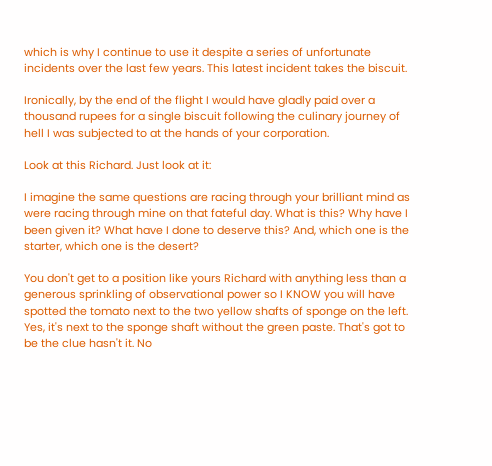which is why I continue to use it despite a series of unfortunate incidents over the last few years. This latest incident takes the biscuit.

Ironically, by the end of the flight I would have gladly paid over a thousand rupees for a single biscuit following the culinary journey of hell I was subjected to at the hands of your corporation.

Look at this Richard. Just look at it:

I imagine the same questions are racing through your brilliant mind as were racing through mine on that fateful day. What is this? Why have I been given it? What have I done to deserve this? And, which one is the starter, which one is the desert?

You don't get to a position like yours Richard with anything less than a generous sprinkling of observational power so I KNOW you will have spotted the tomato next to the two yellow shafts of sponge on the left. Yes, it's next to the sponge shaft without the green paste. That's got to be the clue hasn't it. No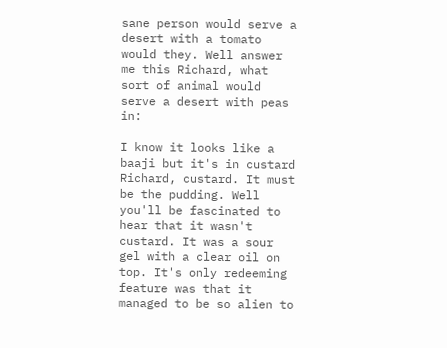sane person would serve a desert with a tomato would they. Well answer me this Richard, what sort of animal would serve a desert with peas in:

I know it looks like a baaji but it's in custard Richard, custard. It must be the pudding. Well you'll be fascinated to hear that it wasn't custard. It was a sour gel with a clear oil on top. It's only redeeming feature was that it managed to be so alien to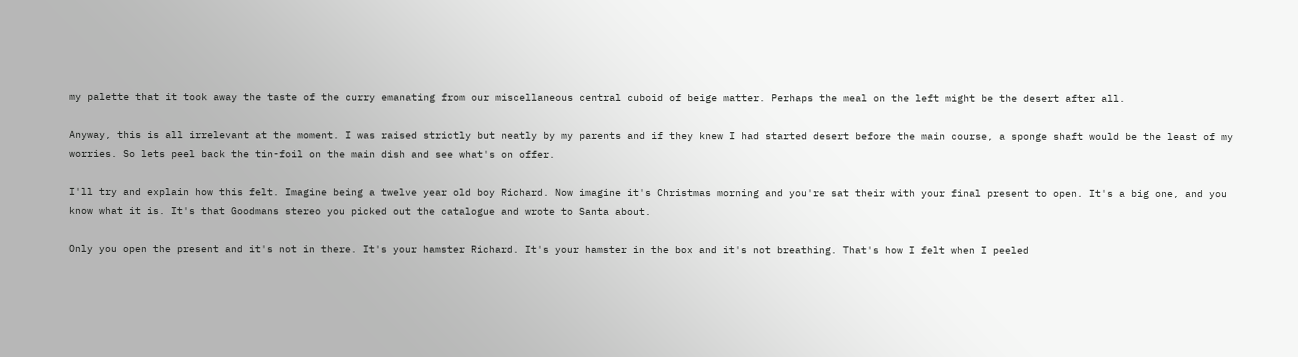my palette that it took away the taste of the curry emanating from our miscellaneous central cuboid of beige matter. Perhaps the meal on the left might be the desert after all.

Anyway, this is all irrelevant at the moment. I was raised strictly but neatly by my parents and if they knew I had started desert before the main course, a sponge shaft would be the least of my worries. So lets peel back the tin-foil on the main dish and see what's on offer.

I'll try and explain how this felt. Imagine being a twelve year old boy Richard. Now imagine it's Christmas morning and you're sat their with your final present to open. It's a big one, and you know what it is. It's that Goodmans stereo you picked out the catalogue and wrote to Santa about.

Only you open the present and it's not in there. It's your hamster Richard. It's your hamster in the box and it's not breathing. That's how I felt when I peeled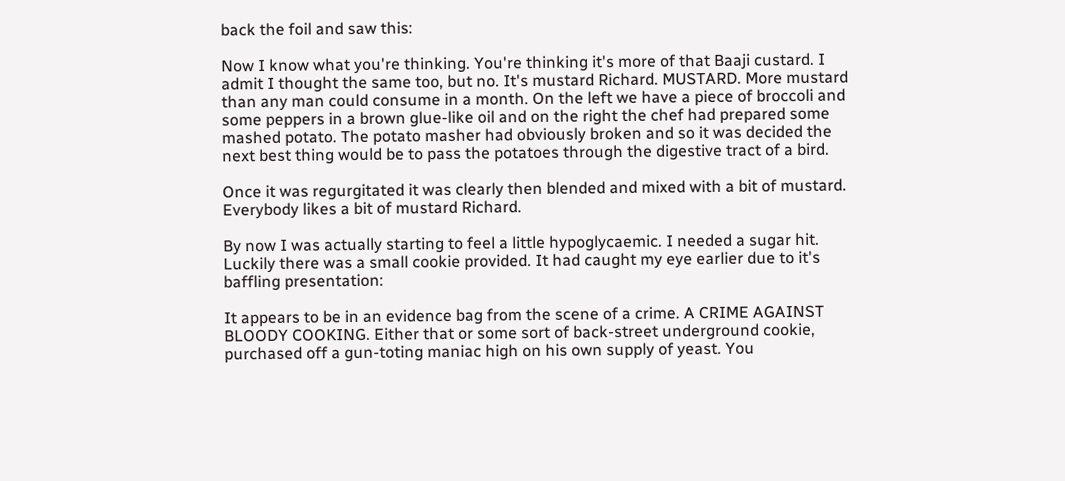back the foil and saw this:

Now I know what you're thinking. You're thinking it's more of that Baaji custard. I admit I thought the same too, but no. It's mustard Richard. MUSTARD. More mustard than any man could consume in a month. On the left we have a piece of broccoli and some peppers in a brown glue-like oil and on the right the chef had prepared some mashed potato. The potato masher had obviously broken and so it was decided the next best thing would be to pass the potatoes through the digestive tract of a bird.

Once it was regurgitated it was clearly then blended and mixed with a bit of mustard. Everybody likes a bit of mustard Richard.

By now I was actually starting to feel a little hypoglycaemic. I needed a sugar hit. Luckily there was a small cookie provided. It had caught my eye earlier due to it's baffling presentation:

It appears to be in an evidence bag from the scene of a crime. A CRIME AGAINST BLOODY COOKING. Either that or some sort of back-street underground cookie, purchased off a gun-toting maniac high on his own supply of yeast. You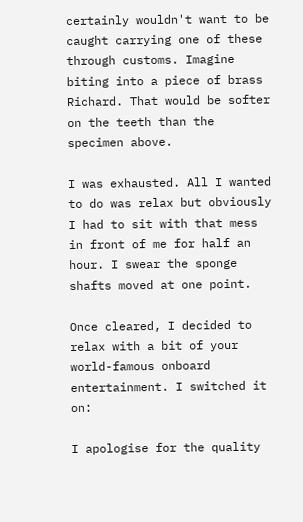certainly wouldn't want to be caught carrying one of these through customs. Imagine biting into a piece of brass Richard. That would be softer on the teeth than the specimen above.

I was exhausted. All I wanted to do was relax but obviously I had to sit with that mess in front of me for half an hour. I swear the sponge shafts moved at one point.

Once cleared, I decided to relax with a bit of your world-famous onboard entertainment. I switched it on:

I apologise for the quality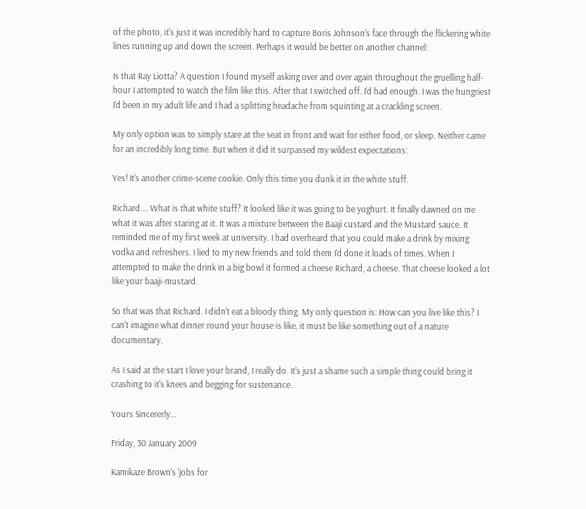of the photo, it's just it was incredibly hard to capture Boris Johnson's face through the flickering white lines running up and down the screen. Perhaps it would be better on another channel:

Is that Ray Liotta? A question I found myself asking over and over again throughout the gruelling half-hour I attempted to watch the film like this. After that I switched off. I'd had enough. I was the hungriest I'd been in my adult life and I had a splitting headache from squinting at a crackling screen.

My only option was to simply stare at the seat in front and wait for either food, or sleep. Neither came for an incredibly long time. But when it did it surpassed my wildest expectations:

Yes! It's another crime-scene cookie. Only this time you dunk it in the white stuff.

Richard.... What is that white stuff? It looked like it was going to be yoghurt. It finally dawned on me what it was after staring at it. It was a mixture between the Baaji custard and the Mustard sauce. It reminded me of my first week at university. I had overheard that you could make a drink by mixing vodka and refreshers. I lied to my new friends and told them I'd done it loads of times. When I attempted to make the drink in a big bowl it formed a cheese Richard, a cheese. That cheese looked a lot like your baaji-mustard.

So that was that Richard. I didn't eat a bloody thing. My only question is: How can you live like this? I can't imagine what dinner round your house is like, it must be like something out of a nature documentary.

As I said at the start I love your brand, I really do. It's just a shame such a simple thing could bring it crashing to it's knees and begging for sustenance.

Yours Sincererly...

Friday, 30 January 2009

Kamikaze Brown's 'jobs for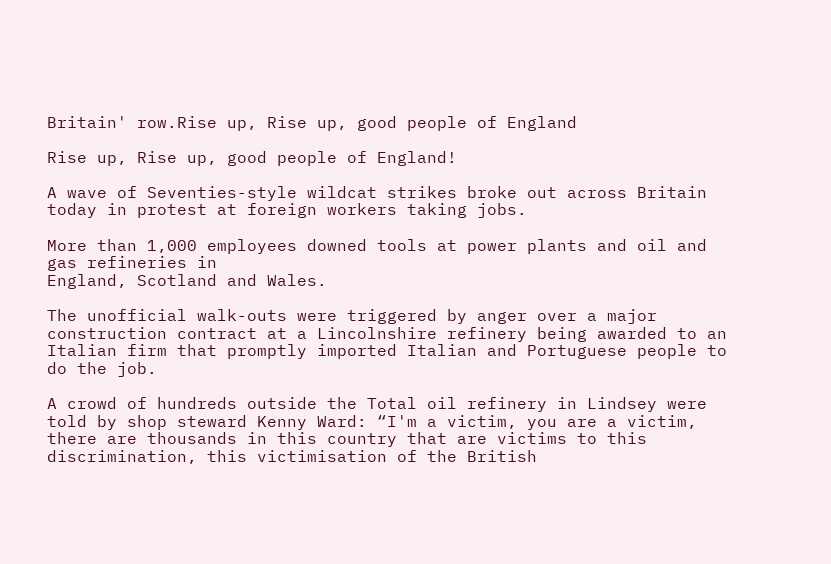Britain' row.Rise up, Rise up, good people of England

Rise up, Rise up, good people of England!

A wave of Seventies-style wildcat strikes broke out across Britain today in protest at foreign workers taking jobs.

More than 1,000 employees downed tools at power plants and oil and gas refineries in
England, Scotland and Wales.

The unofficial walk-outs were triggered by anger over a major construction contract at a Lincolnshire refinery being awarded to an Italian firm that promptly imported Italian and Portuguese people to do the job.

A crowd of hundreds outside the Total oil refinery in Lindsey were told by shop steward Kenny Ward: “I'm a victim, you are a victim, there are thousands in this country that are victims to this discrimination, this victimisation of the British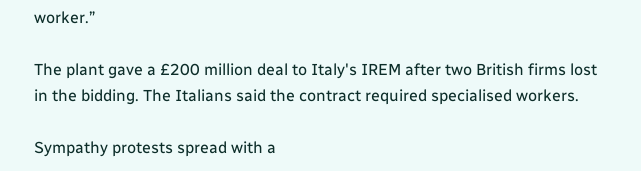worker.”

The plant gave a £200 million deal to Italy's IREM after two British firms lost in the bidding. The Italians said the contract required specialised workers.

Sympathy protests spread with a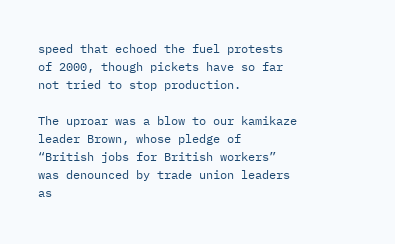speed that echoed the fuel protests of 2000, though pickets have so far not tried to stop production.

The uproar was a blow to our kamikaze leader Brown, whose pledge of “British jobs for British workers” was denounced by trade union leaders as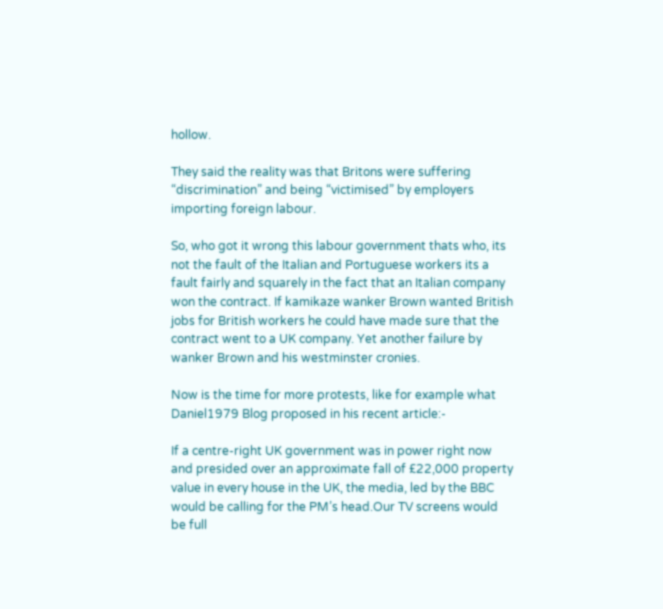hollow.

They said the reality was that Britons were suffering “discrimination” and being “victimised” by employers importing foreign labour.

So, who got it wrong this labour government thats who, its not the fault of the Italian and Portuguese workers its a fault fairly and squarely in the fact that an Italian company won the contract. If kamikaze wanker Brown wanted British jobs for British workers he could have made sure that the contract went to a UK company. Yet another failure by wanker Brown and his westminster cronies.

Now is the time for more protests, like for example what Daniel1979 Blog proposed in his recent article:-

If a centre-right UK government was in power right now and presided over an approximate fall of £22,000 property value in every house in the UK, the media, led by the BBC would be calling for the PM’s head.Our TV screens would be full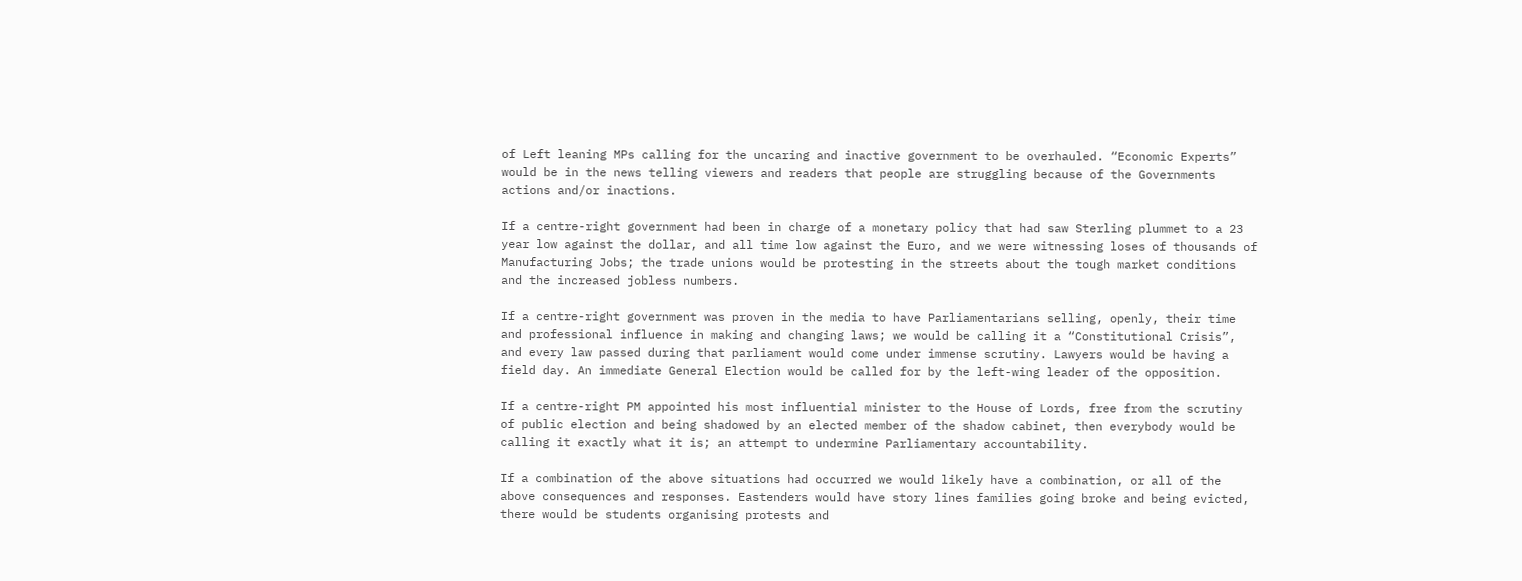of Left leaning MPs calling for the uncaring and inactive government to be overhauled. “Economic Experts” would be in the news telling viewers and readers that people are struggling because of the Governments actions and/or inactions.

If a centre-right government had been in charge of a monetary policy that had saw Sterling plummet to a 23 year low against the dollar, and all time low against the Euro, and we were witnessing loses of thousands of Manufacturing Jobs; the trade unions would be protesting in the streets about the tough market conditions and the increased jobless numbers.

If a centre-right government was proven in the media to have Parliamentarians selling, openly, their time and professional influence in making and changing laws; we would be calling it a “Constitutional Crisis”, and every law passed during that parliament would come under immense scrutiny. Lawyers would be having a field day. An immediate General Election would be called for by the left-wing leader of the opposition.

If a centre-right PM appointed his most influential minister to the House of Lords, free from the scrutiny of public election and being shadowed by an elected member of the shadow cabinet, then everybody would be calling it exactly what it is; an attempt to undermine Parliamentary accountability.

If a combination of the above situations had occurred we would likely have a combination, or all of the above consequences and responses. Eastenders would have story lines families going broke and being evicted, there would be students organising protests and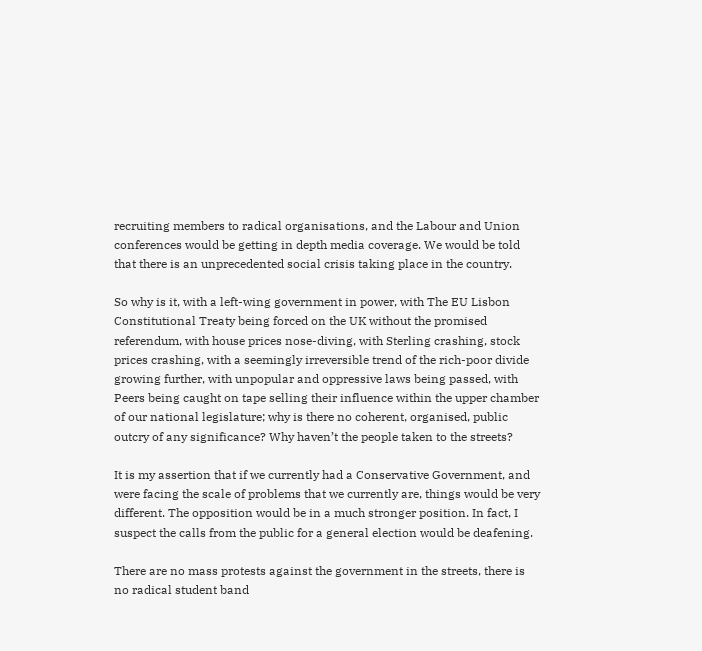recruiting members to radical organisations, and the Labour and Union conferences would be getting in depth media coverage. We would be told that there is an unprecedented social crisis taking place in the country.

So why is it, with a left-wing government in power, with The EU Lisbon Constitutional Treaty being forced on the UK without the promised referendum, with house prices nose-diving, with Sterling crashing, stock prices crashing, with a seemingly irreversible trend of the rich-poor divide growing further, with unpopular and oppressive laws being passed, with Peers being caught on tape selling their influence within the upper chamber of our national legislature; why is there no coherent, organised, public outcry of any significance? Why haven’t the people taken to the streets?

It is my assertion that if we currently had a Conservative Government, and were facing the scale of problems that we currently are, things would be very different. The opposition would be in a much stronger position. In fact, I suspect the calls from the public for a general election would be deafening.

There are no mass protests against the government in the streets, there is no radical student band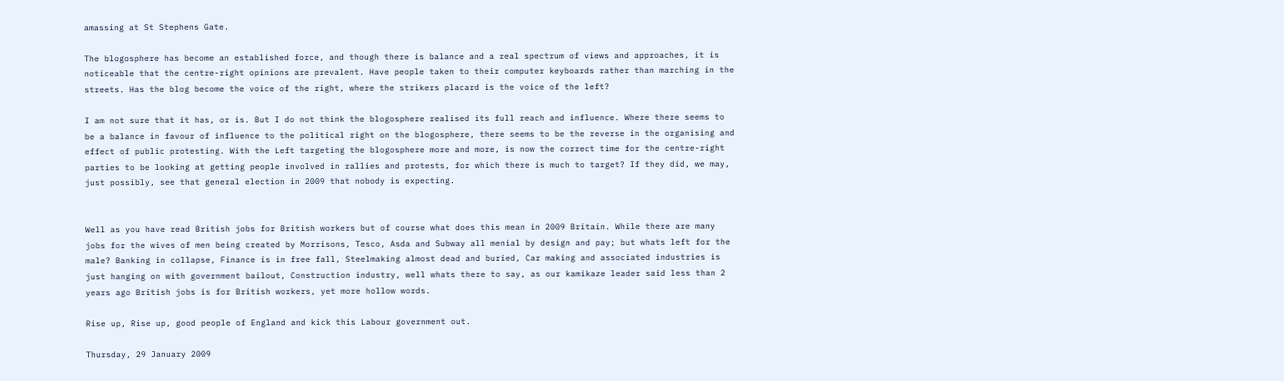amassing at St Stephens Gate.

The blogosphere has become an established force, and though there is balance and a real spectrum of views and approaches, it is noticeable that the centre-right opinions are prevalent. Have people taken to their computer keyboards rather than marching in the streets. Has the blog become the voice of the right, where the strikers placard is the voice of the left?

I am not sure that it has, or is. But I do not think the blogosphere realised its full reach and influence. Where there seems to be a balance in favour of influence to the political right on the blogosphere, there seems to be the reverse in the organising and effect of public protesting. With the Left targeting the blogosphere more and more, is now the correct time for the centre-right parties to be looking at getting people involved in rallies and protests, for which there is much to target? If they did, we may, just possibly, see that general election in 2009 that nobody is expecting.


Well as you have read British jobs for British workers but of course what does this mean in 2009 Britain. While there are many jobs for the wives of men being created by Morrisons, Tesco, Asda and Subway all menial by design and pay; but whats left for the male? Banking in collapse, Finance is in free fall, Steelmaking almost dead and buried, Car making and associated industries is just hanging on with government bailout, Construction industry, well whats there to say, as our kamikaze leader said less than 2 years ago British jobs is for British workers, yet more hollow words.

Rise up, Rise up, good people of England and kick this Labour government out.

Thursday, 29 January 2009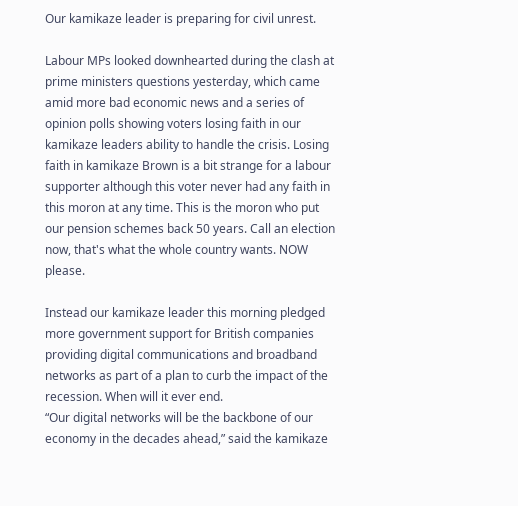Our kamikaze leader is preparing for civil unrest.

Labour MPs looked downhearted during the clash at prime ministers questions yesterday, which came amid more bad economic news and a series of opinion polls showing voters losing faith in our kamikaze leaders ability to handle the crisis. Losing faith in kamikaze Brown is a bit strange for a labour supporter although this voter never had any faith in this moron at any time. This is the moron who put our pension schemes back 50 years. Call an election now, that's what the whole country wants. NOW please.

Instead our kamikaze leader this morning pledged more government support for British companies providing digital communications and broadband networks as part of a plan to curb the impact of the recession. When will it ever end.
“Our digital networks will be the backbone of our economy in the decades ahead,” said the kamikaze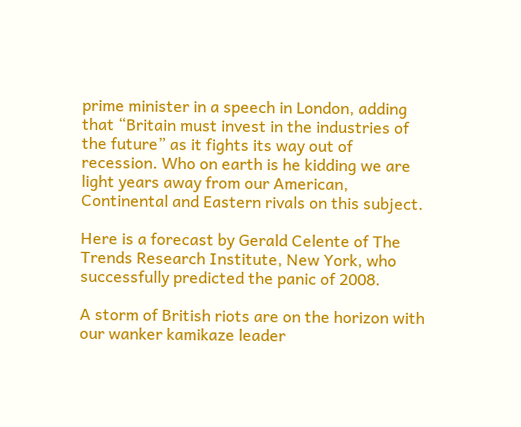prime minister in a speech in London, adding that “Britain must invest in the industries of the future” as it fights its way out of recession. Who on earth is he kidding we are light years away from our American, Continental and Eastern rivals on this subject.

Here is a forecast by Gerald Celente of The Trends Research Institute, New York, who successfully predicted the panic of 2008.

A storm of British riots are on the horizon with our wanker kamikaze leader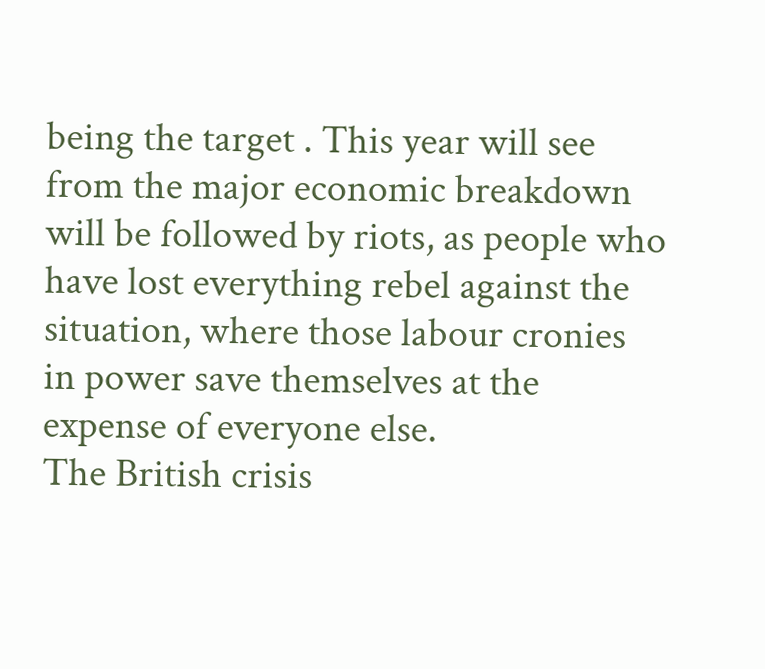being the target . This year will see from the major economic breakdown will be followed by riots, as people who have lost everything rebel against the situation, where those labour cronies in power save themselves at the expense of everyone else.
The British crisis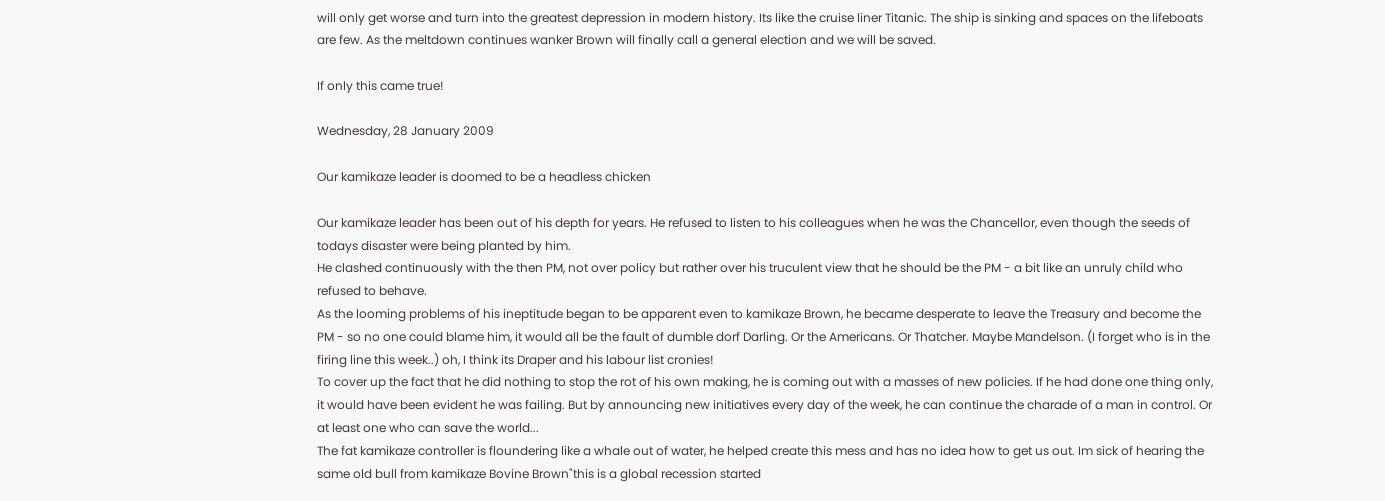will only get worse and turn into the greatest depression in modern history. Its like the cruise liner Titanic. The ship is sinking and spaces on the lifeboats are few. As the meltdown continues wanker Brown will finally call a general election and we will be saved.

If only this came true!

Wednesday, 28 January 2009

Our kamikaze leader is doomed to be a headless chicken

Our kamikaze leader has been out of his depth for years. He refused to listen to his colleagues when he was the Chancellor, even though the seeds of todays disaster were being planted by him.
He clashed continuously with the then PM, not over policy but rather over his truculent view that he should be the PM - a bit like an unruly child who refused to behave.
As the looming problems of his ineptitude began to be apparent even to kamikaze Brown, he became desperate to leave the Treasury and become the PM - so no one could blame him, it would all be the fault of dumble dorf Darling. Or the Americans. Or Thatcher. Maybe Mandelson. (I forget who is in the firing line this week..) oh, I think its Draper and his labour list cronies!
To cover up the fact that he did nothing to stop the rot of his own making, he is coming out with a masses of new policies. If he had done one thing only, it would have been evident he was failing. But by announcing new initiatives every day of the week, he can continue the charade of a man in control. Or at least one who can save the world...
The fat kamikaze controller is floundering like a whale out of water, he helped create this mess and has no idea how to get us out. Im sick of hearing the same old bull from kamikaze Bovine Brown"this is a global recession started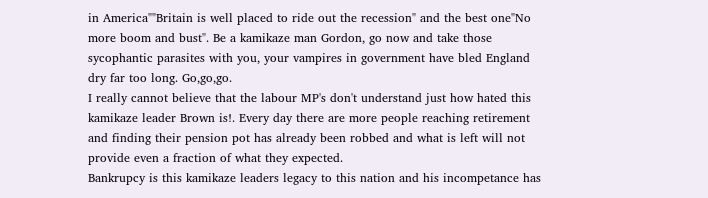in America""Britain is well placed to ride out the recession" and the best one"No more boom and bust". Be a kamikaze man Gordon, go now and take those sycophantic parasites with you, your vampires in government have bled England dry far too long. Go,go,go.
I really cannot believe that the labour MP's don't understand just how hated this kamikaze leader Brown is!. Every day there are more people reaching retirement and finding their pension pot has already been robbed and what is left will not provide even a fraction of what they expected.
Bankrupcy is this kamikaze leaders legacy to this nation and his incompetance has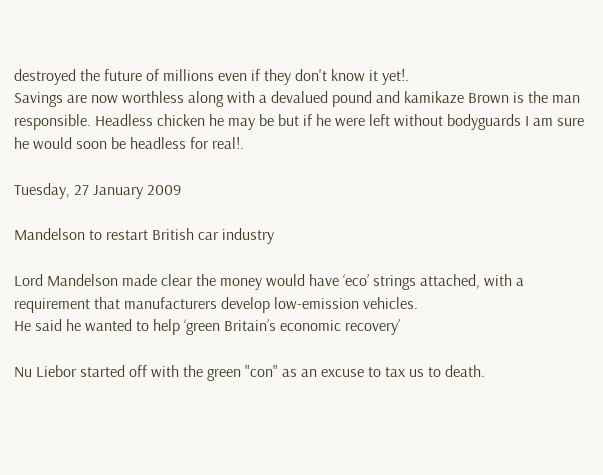destroyed the future of millions even if they don't know it yet!.
Savings are now worthless along with a devalued pound and kamikaze Brown is the man responsible. Headless chicken he may be but if he were left without bodyguards I am sure he would soon be headless for real!.

Tuesday, 27 January 2009

Mandelson to restart British car industry

Lord Mandelson made clear the money would have ‘eco’ strings attached, with a requirement that manufacturers develop low-emission vehicles.
He said he wanted to help ‘green Britain’s economic recovery’

Nu Liebor started off with the green "con" as an excuse to tax us to death.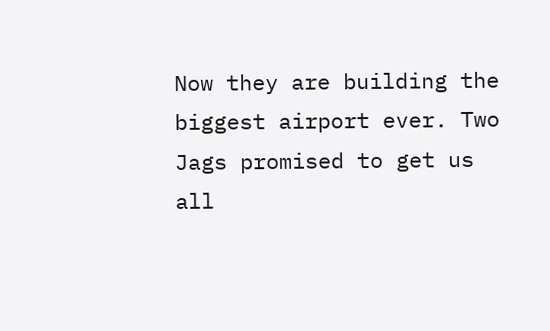Now they are building the biggest airport ever. Two Jags promised to get us all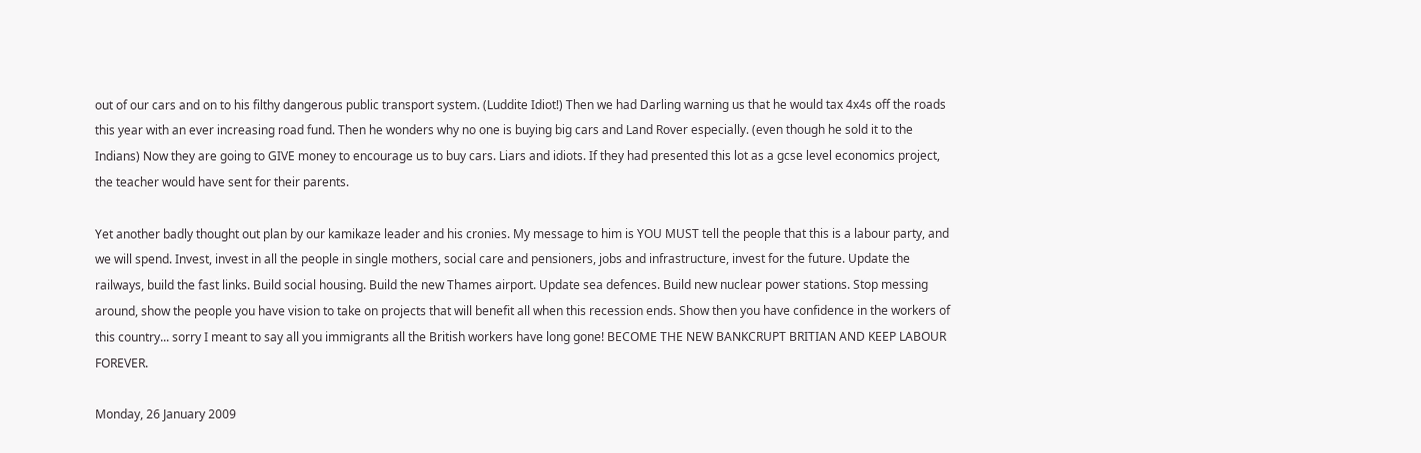out of our cars and on to his filthy dangerous public transport system. (Luddite Idiot!) Then we had Darling warning us that he would tax 4x4s off the roads this year with an ever increasing road fund. Then he wonders why no one is buying big cars and Land Rover especially. (even though he sold it to the Indians) Now they are going to GIVE money to encourage us to buy cars. Liars and idiots. If they had presented this lot as a gcse level economics project, the teacher would have sent for their parents.

Yet another badly thought out plan by our kamikaze leader and his cronies. My message to him is YOU MUST tell the people that this is a labour party, and we will spend. Invest, invest in all the people in single mothers, social care and pensioners, jobs and infrastructure, invest for the future. Update the railways, build the fast links. Build social housing. Build the new Thames airport. Update sea defences. Build new nuclear power stations. Stop messing around, show the people you have vision to take on projects that will benefit all when this recession ends. Show then you have confidence in the workers of this country... sorry I meant to say all you immigrants all the British workers have long gone! BECOME THE NEW BANKCRUPT BRITIAN AND KEEP LABOUR FOREVER.

Monday, 26 January 2009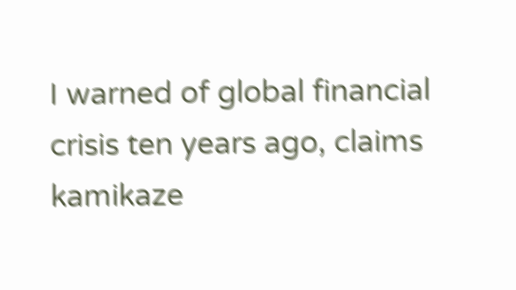I warned of global financial crisis ten years ago, claims kamikaze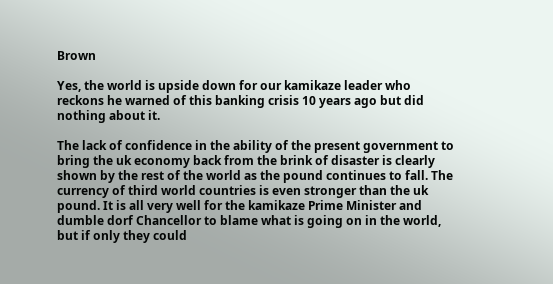Brown

Yes, the world is upside down for our kamikaze leader who reckons he warned of this banking crisis 10 years ago but did nothing about it.

The lack of confidence in the ability of the present government to bring the uk economy back from the brink of disaster is clearly shown by the rest of the world as the pound continues to fall. The currency of third world countries is even stronger than the uk pound. It is all very well for the kamikaze Prime Minister and dumble dorf Chancellor to blame what is going on in the world, but if only they could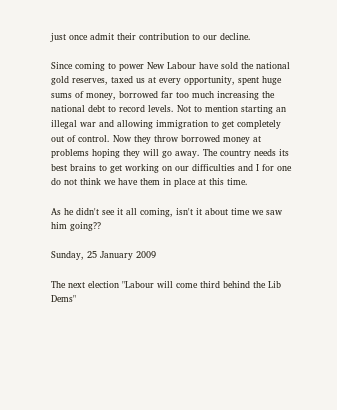just once admit their contribution to our decline.

Since coming to power New Labour have sold the national gold reserves, taxed us at every opportunity, spent huge sums of money, borrowed far too much increasing the national debt to record levels. Not to mention starting an illegal war and allowing immigration to get completely out of control. Now they throw borrowed money at problems hoping they will go away. The country needs its best brains to get working on our difficulties and I for one do not think we have them in place at this time.

As he didn't see it all coming, isn't it about time we saw him going??

Sunday, 25 January 2009

The next election "Labour will come third behind the Lib Dems"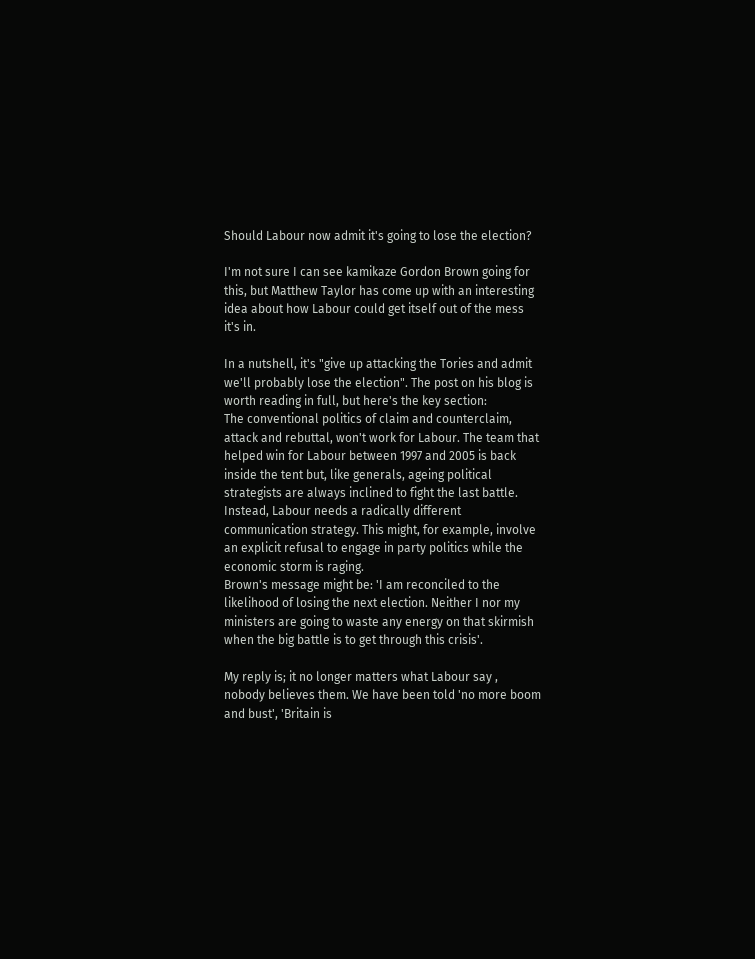Should Labour now admit it's going to lose the election?

I'm not sure I can see kamikaze Gordon Brown going for this, but Matthew Taylor has come up with an interesting idea about how Labour could get itself out of the mess it's in.

In a nutshell, it's "give up attacking the Tories and admit we'll probably lose the election". The post on his blog is worth reading in full, but here's the key section:
The conventional politics of claim and counterclaim, attack and rebuttal, won't work for Labour. The team that helped win for Labour between 1997 and 2005 is back inside the tent but, like generals, ageing political strategists are always inclined to fight the last battle.
Instead, Labour needs a radically different communication strategy. This might, for example, involve an explicit refusal to engage in party politics while the economic storm is raging.
Brown's message might be: 'I am reconciled to the likelihood of losing the next election. Neither I nor my ministers are going to waste any energy on that skirmish when the big battle is to get through this crisis'.

My reply is; it no longer matters what Labour say , nobody believes them. We have been told 'no more boom and bust', 'Britain is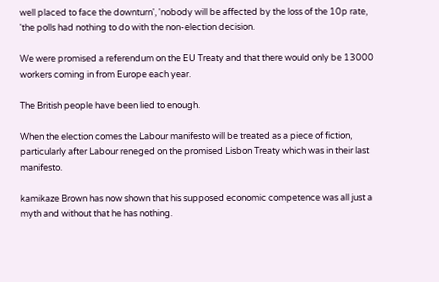well placed to face the downturn', 'nobody will be affected by the loss of the 10p rate, 'the polls had nothing to do with the non-election decision.

We were promised a referendum on the EU Treaty and that there would only be 13000 workers coming in from Europe each year.

The British people have been lied to enough.

When the election comes the Labour manifesto will be treated as a piece of fiction, particularly after Labour reneged on the promised Lisbon Treaty which was in their last manifesto.

kamikaze Brown has now shown that his supposed economic competence was all just a myth and without that he has nothing.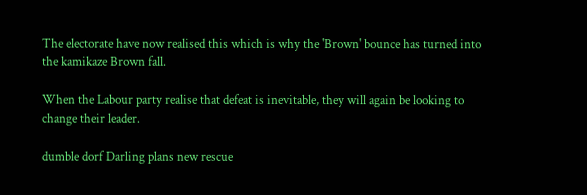The electorate have now realised this which is why the 'Brown' bounce has turned into the kamikaze Brown fall.

When the Labour party realise that defeat is inevitable, they will again be looking to change their leader.

dumble dorf Darling plans new rescue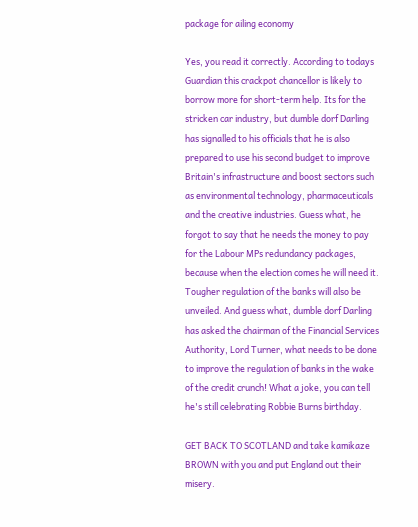package for ailing economy

Yes, you read it correctly. According to todays Guardian this crackpot chancellor is likely to borrow more for short-term help. Its for the stricken car industry, but dumble dorf Darling has signalled to his officials that he is also prepared to use his second budget to improve Britain's infrastructure and boost sectors such as environmental technology, pharmaceuticals and the creative industries. Guess what, he forgot to say that he needs the money to pay for the Labour MPs redundancy packages, because when the election comes he will need it.
Tougher regulation of the banks will also be unveiled. And guess what, dumble dorf Darling has asked the chairman of the Financial Services Authority, Lord Turner, what needs to be done to improve the regulation of banks in the wake of the credit crunch! What a joke, you can tell he's still celebrating Robbie Burns birthday.

GET BACK TO SCOTLAND and take kamikaze BROWN with you and put England out their misery.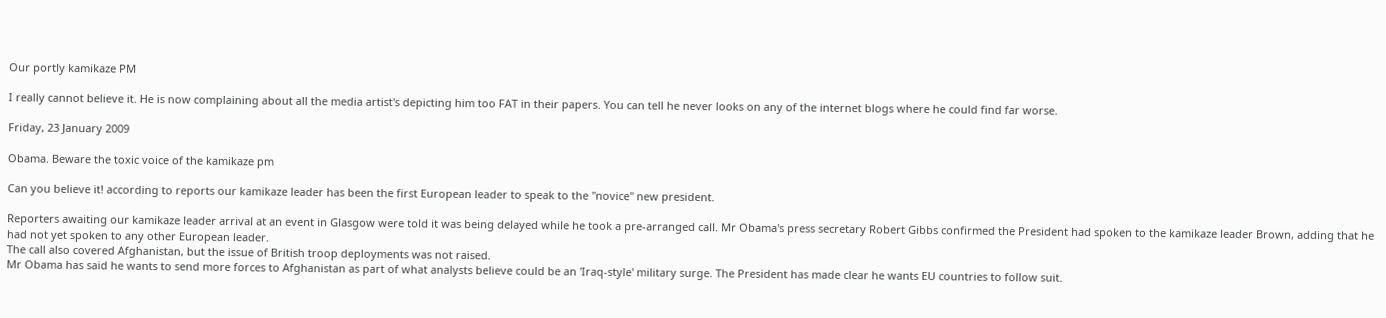Our portly kamikaze PM

I really cannot believe it. He is now complaining about all the media artist's depicting him too FAT in their papers. You can tell he never looks on any of the internet blogs where he could find far worse.

Friday, 23 January 2009

Obama. Beware the toxic voice of the kamikaze pm

Can you believe it! according to reports our kamikaze leader has been the first European leader to speak to the "novice" new president.

Reporters awaiting our kamikaze leader arrival at an event in Glasgow were told it was being delayed while he took a pre-arranged call. Mr Obama's press secretary Robert Gibbs confirmed the President had spoken to the kamikaze leader Brown, adding that he had not yet spoken to any other European leader.
The call also covered Afghanistan, but the issue of British troop deployments was not raised.
Mr Obama has said he wants to send more forces to Afghanistan as part of what analysts believe could be an 'Iraq-style' military surge. The President has made clear he wants EU countries to follow suit.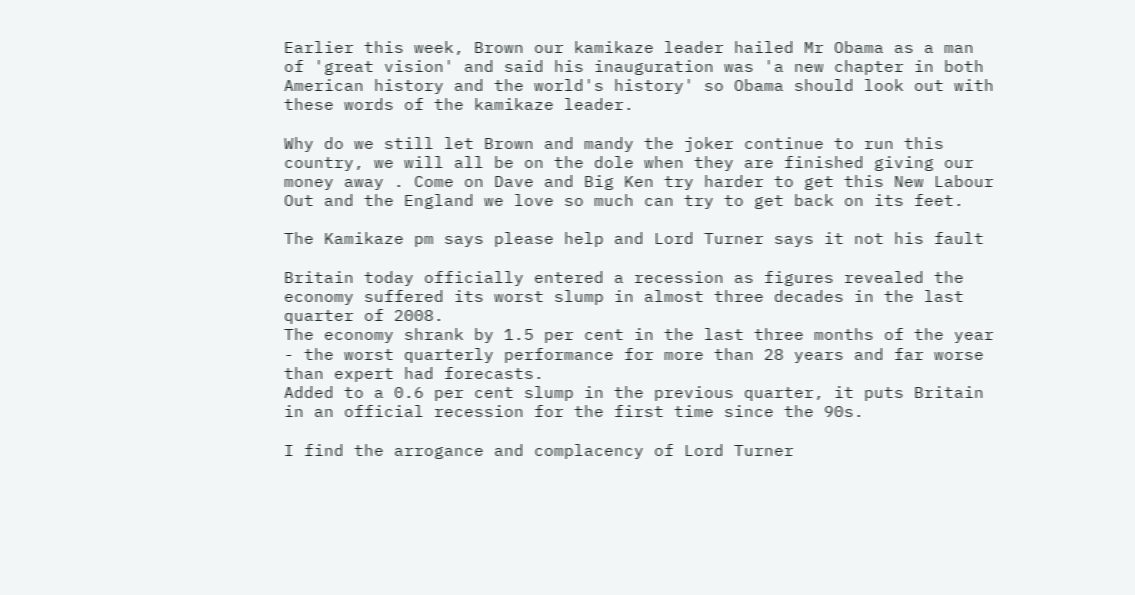Earlier this week, Brown our kamikaze leader hailed Mr Obama as a man of 'great vision' and said his inauguration was 'a new chapter in both American history and the world's history' so Obama should look out with these words of the kamikaze leader.

Why do we still let Brown and mandy the joker continue to run this country, we will all be on the dole when they are finished giving our money away . Come on Dave and Big Ken try harder to get this New Labour Out and the England we love so much can try to get back on its feet.

The Kamikaze pm says please help and Lord Turner says it not his fault

Britain today officially entered a recession as figures revealed the economy suffered its worst slump in almost three decades in the last quarter of 2008.
The economy shrank by 1.5 per cent in the last three months of the year - the worst quarterly performance for more than 28 years and far worse than expert had forecasts.
Added to a 0.6 per cent slump in the previous quarter, it puts Britain in an official recession for the first time since the 90s.

I find the arrogance and complacency of Lord Turner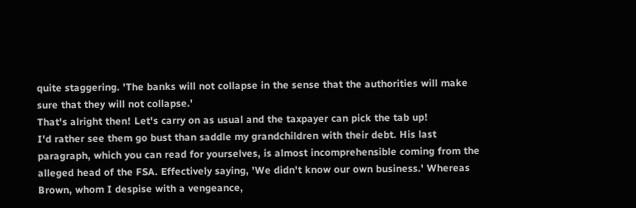quite staggering. 'The banks will not collapse in the sense that the authorities will make sure that they will not collapse.'
That's alright then! Let's carry on as usual and the taxpayer can pick the tab up!
I'd rather see them go bust than saddle my grandchildren with their debt. His last paragraph, which you can read for yourselves, is almost incomprehensible coming from the alleged head of the FSA. Effectively saying, 'We didn't know our own business.' Whereas Brown, whom I despise with a vengeance,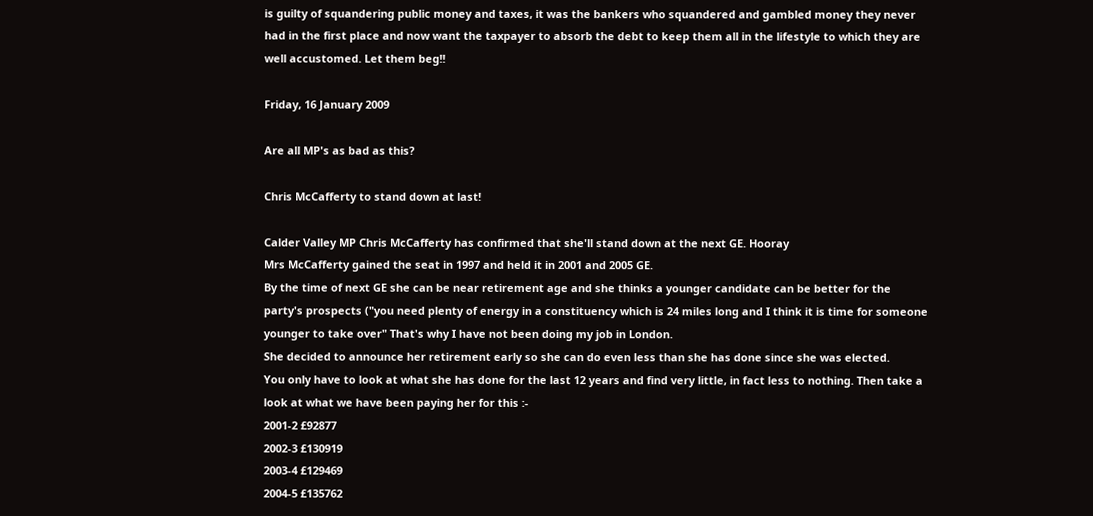is guilty of squandering public money and taxes, it was the bankers who squandered and gambled money they never had in the first place and now want the taxpayer to absorb the debt to keep them all in the lifestyle to which they are well accustomed. Let them beg!!

Friday, 16 January 2009

Are all MP's as bad as this?

Chris McCafferty to stand down at last!

Calder Valley MP Chris McCafferty has confirmed that she'll stand down at the next GE. Hooray
Mrs McCafferty gained the seat in 1997 and held it in 2001 and 2005 GE.
By the time of next GE she can be near retirement age and she thinks a younger candidate can be better for the party's prospects ("you need plenty of energy in a constituency which is 24 miles long and I think it is time for someone younger to take over" That's why I have not been doing my job in London.
She decided to announce her retirement early so she can do even less than she has done since she was elected.
You only have to look at what she has done for the last 12 years and find very little, in fact less to nothing. Then take a look at what we have been paying her for this :-
2001-2 £92877
2002-3 £130919
2003-4 £129469
2004-5 £135762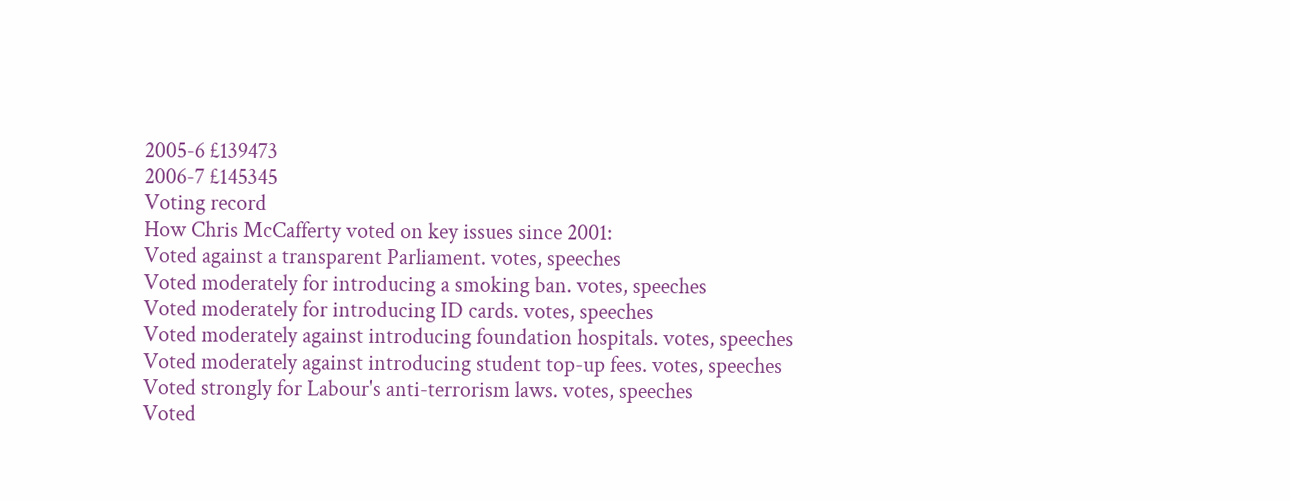2005-6 £139473
2006-7 £145345
Voting record
How Chris McCafferty voted on key issues since 2001:
Voted against a transparent Parliament. votes, speeches
Voted moderately for introducing a smoking ban. votes, speeches
Voted moderately for introducing ID cards. votes, speeches
Voted moderately against introducing foundation hospitals. votes, speeches
Voted moderately against introducing student top-up fees. votes, speeches
Voted strongly for Labour's anti-terrorism laws. votes, speeches
Voted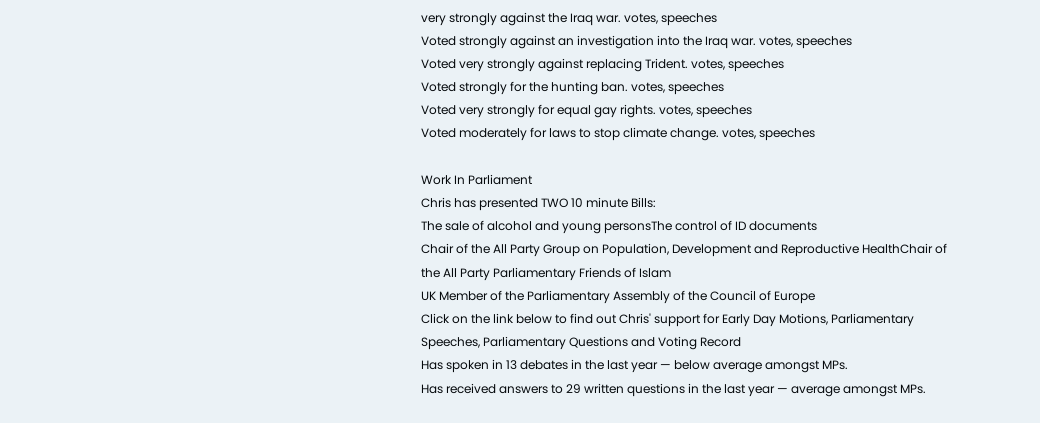very strongly against the Iraq war. votes, speeches
Voted strongly against an investigation into the Iraq war. votes, speeches
Voted very strongly against replacing Trident. votes, speeches
Voted strongly for the hunting ban. votes, speeches
Voted very strongly for equal gay rights. votes, speeches
Voted moderately for laws to stop climate change. votes, speeches

Work In Parliament
Chris has presented TWO 10 minute Bills:
The sale of alcohol and young personsThe control of ID documents
Chair of the All Party Group on Population, Development and Reproductive HealthChair of the All Party Parliamentary Friends of Islam
UK Member of the Parliamentary Assembly of the Council of Europe
Click on the link below to find out Chris' support for Early Day Motions, Parliamentary Speeches, Parliamentary Questions and Voting Record
Has spoken in 13 debates in the last year — below average amongst MPs.
Has received answers to 29 written questions in the last year — average amongst MPs.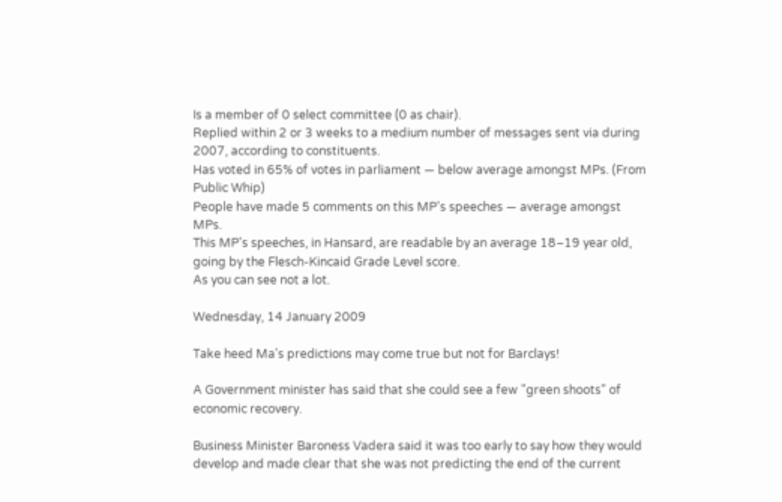Is a member of 0 select committee (0 as chair).
Replied within 2 or 3 weeks to a medium number of messages sent via during 2007, according to constituents.
Has voted in 65% of votes in parliament — below average amongst MPs. (From Public Whip)
People have made 5 comments on this MP's speeches — average amongst MPs.
This MP's speeches, in Hansard, are readable by an average 18–19 year old, going by the Flesch-Kincaid Grade Level score.
As you can see not a lot.

Wednesday, 14 January 2009

Take heed Ma's predictions may come true but not for Barclays!

A Government minister has said that she could see a few "green shoots" of economic recovery.

Business Minister Baroness Vadera said it was too early to say how they would develop and made clear that she was not predicting the end of the current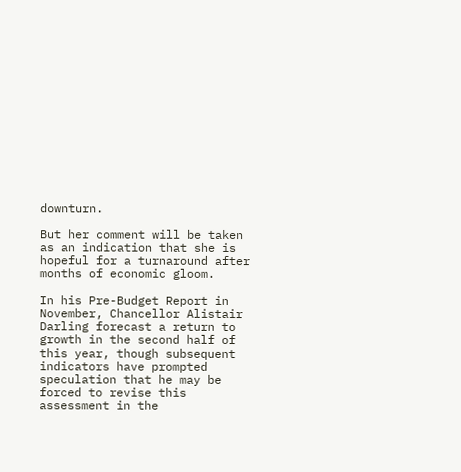downturn.

But her comment will be taken as an indication that she is hopeful for a turnaround after months of economic gloom.

In his Pre-Budget Report in November, Chancellor Alistair Darling forecast a return to growth in the second half of this year, though subsequent indicators have prompted speculation that he may be forced to revise this assessment in the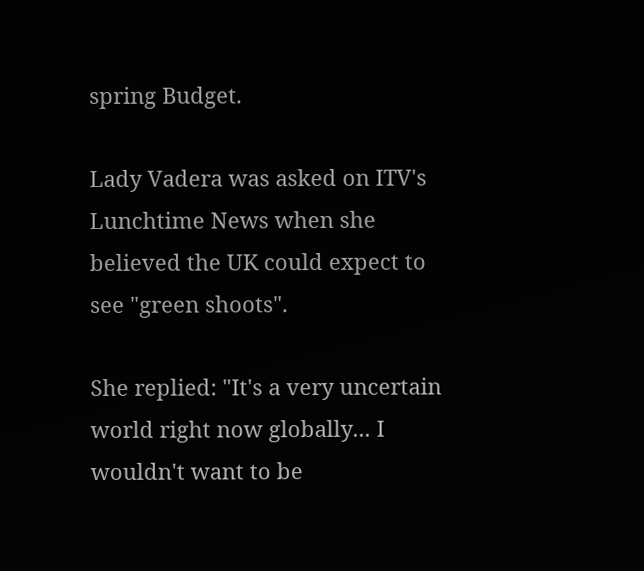spring Budget.

Lady Vadera was asked on ITV's Lunchtime News when she believed the UK could expect to see "green shoots".

She replied: "It's a very uncertain world right now globally... I wouldn't want to be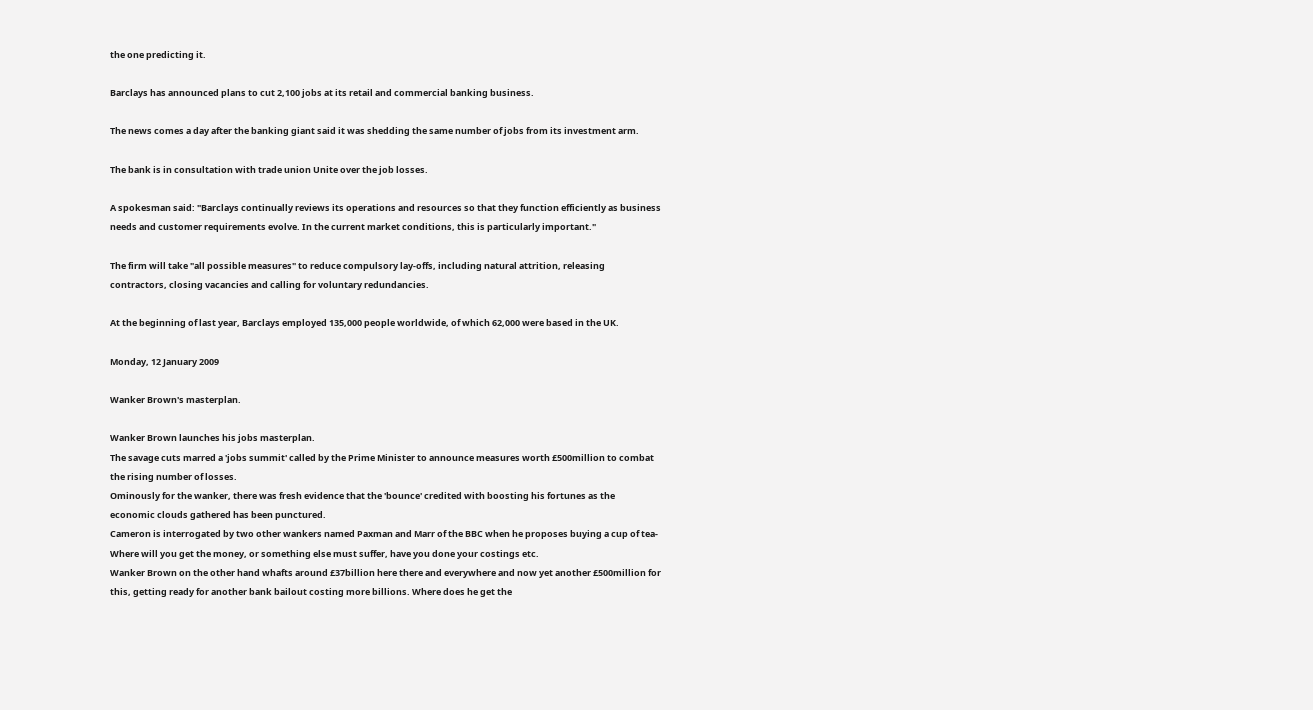the one predicting it.

Barclays has announced plans to cut 2,100 jobs at its retail and commercial banking business.

The news comes a day after the banking giant said it was shedding the same number of jobs from its investment arm.

The bank is in consultation with trade union Unite over the job losses.

A spokesman said: "Barclays continually reviews its operations and resources so that they function efficiently as business needs and customer requirements evolve. In the current market conditions, this is particularly important."

The firm will take "all possible measures" to reduce compulsory lay-offs, including natural attrition, releasing contractors, closing vacancies and calling for voluntary redundancies.

At the beginning of last year, Barclays employed 135,000 people worldwide, of which 62,000 were based in the UK.

Monday, 12 January 2009

Wanker Brown's masterplan.

Wanker Brown launches his jobs masterplan.
The savage cuts marred a 'jobs summit' called by the Prime Minister to announce measures worth £500million to combat the rising number of losses.
Ominously for the wanker, there was fresh evidence that the 'bounce' credited with boosting his fortunes as the economic clouds gathered has been punctured.
Cameron is interrogated by two other wankers named Paxman and Marr of the BBC when he proposes buying a cup of tea- Where will you get the money, or something else must suffer, have you done your costings etc.
Wanker Brown on the other hand whafts around £37billion here there and everywhere and now yet another £500million for this, getting ready for another bank bailout costing more billions. Where does he get the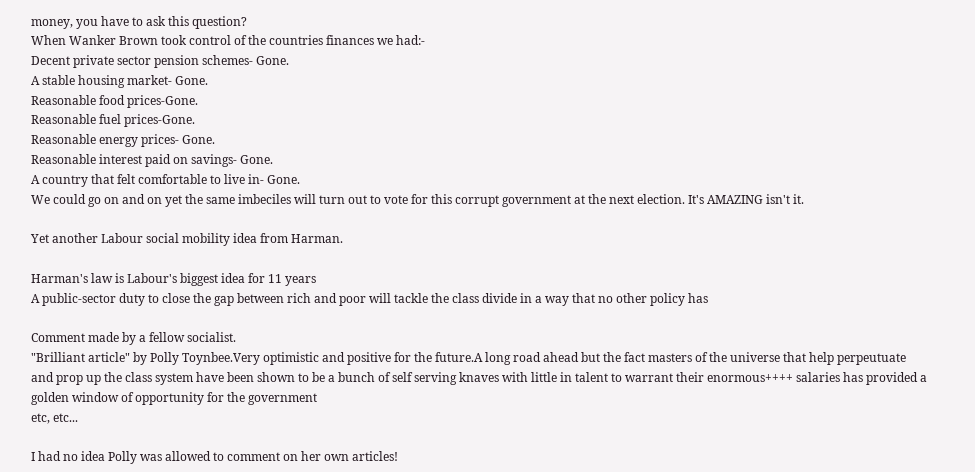money, you have to ask this question?
When Wanker Brown took control of the countries finances we had:-
Decent private sector pension schemes- Gone.
A stable housing market- Gone.
Reasonable food prices-Gone.
Reasonable fuel prices-Gone.
Reasonable energy prices- Gone.
Reasonable interest paid on savings- Gone.
A country that felt comfortable to live in- Gone.
We could go on and on yet the same imbeciles will turn out to vote for this corrupt government at the next election. It's AMAZING isn't it.

Yet another Labour social mobility idea from Harman.

Harman's law is Labour's biggest idea for 11 years
A public-sector duty to close the gap between rich and poor will tackle the class divide in a way that no other policy has

Comment made by a fellow socialist.
"Brilliant article" by Polly Toynbee.Very optimistic and positive for the future.A long road ahead but the fact masters of the universe that help perpeutuate and prop up the class system have been shown to be a bunch of self serving knaves with little in talent to warrant their enormous++++ salaries has provided a golden window of opportunity for the government
etc, etc...

I had no idea Polly was allowed to comment on her own articles!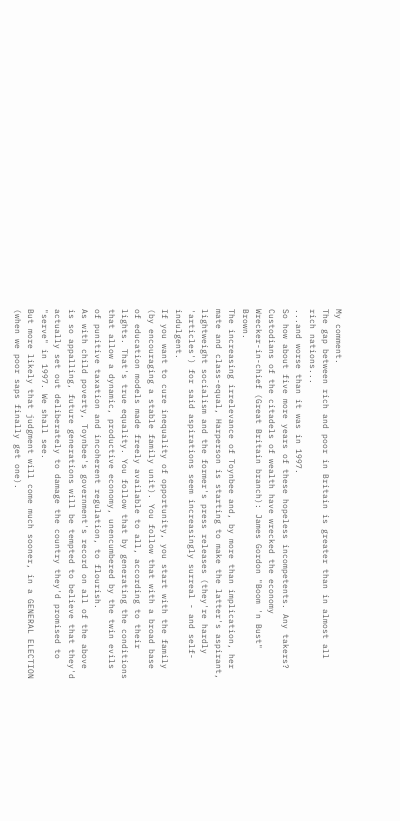My comment.
The gap between rich and poor in Britain is greater than in almost all rich nations...
...and worse than it was in 1997.
So how about five more years of these hopeless incompetents. Any takers?
Custodians of the citadels of wealth have wrecked the economy
Wrecker-in-chief (Great Britain branch): James Gordon "Boom 'n Bust" Brown.
The increasing irrelevance of Toynbee and, by more than implication, her mate and class-equal, Harperson is starting to make the latter's aspirant, lightweight socialism and the former's press releases (they're hardly 'articles') for said aspirations seem increasingly surreal - and self-indulgent.
If you want to cure inequality of opportunity, you start with the family (by encouraging a stable family unit). You follow that with a broad base of education models made freely available to all, according to their lights. That's true equality. You follow that by generating the conditions that allow a dynamic, productive economy, unencumbered by the twin evils of punitive taxation and incoherent regulation, to flourish.
As with child poverty, Toynbee's government's record on all of the above is so appalling, future generations will be tempted to believe that they'd actually set out deliberately to damage the country they'd promised to "serve" in 1997. We shall see.
But more likely that judgment will come much sooner, in a GENERAL ELECTION (when we poor saps finally get one).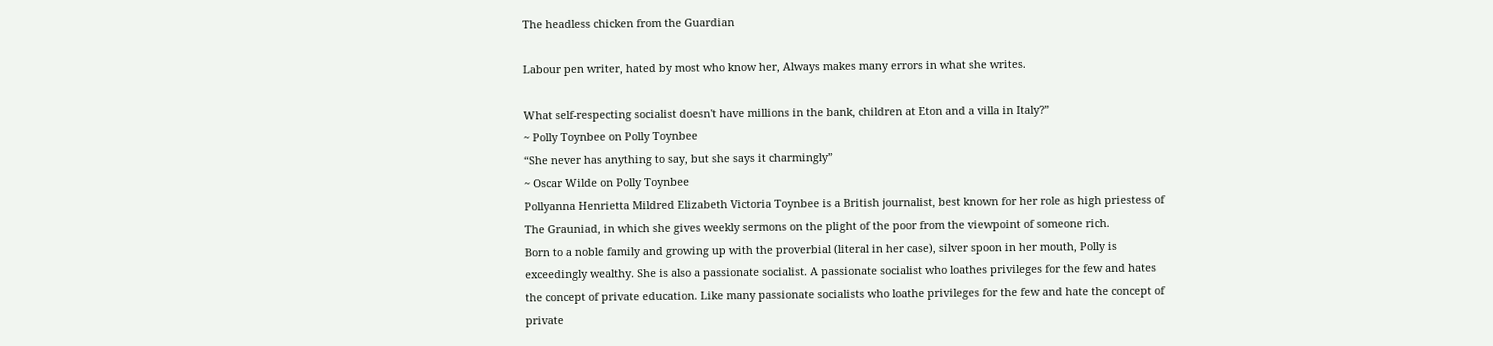The headless chicken from the Guardian

Labour pen writer, hated by most who know her, Always makes many errors in what she writes.

What self-respecting socialist doesn't have millions in the bank, children at Eton and a villa in Italy?”
~ Polly Toynbee on Polly Toynbee
“She never has anything to say, but she says it charmingly”
~ Oscar Wilde on Polly Toynbee
Pollyanna Henrietta Mildred Elizabeth Victoria Toynbee is a British journalist, best known for her role as high priestess of The Grauniad, in which she gives weekly sermons on the plight of the poor from the viewpoint of someone rich.
Born to a noble family and growing up with the proverbial (literal in her case), silver spoon in her mouth, Polly is exceedingly wealthy. She is also a passionate socialist. A passionate socialist who loathes privileges for the few and hates the concept of private education. Like many passionate socialists who loathe privileges for the few and hate the concept of private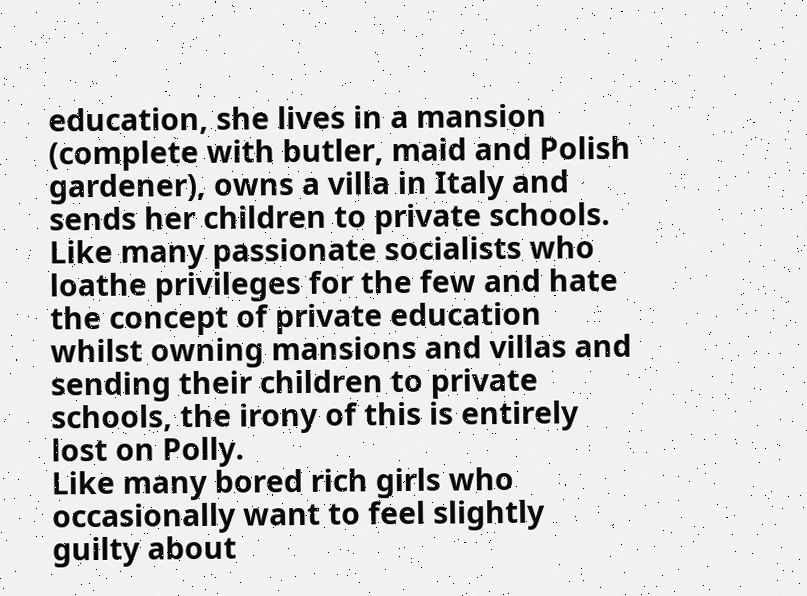education, she lives in a mansion (complete with butler, maid and Polish gardener), owns a villa in Italy and sends her children to private schools. Like many passionate socialists who loathe privileges for the few and hate the concept of private education whilst owning mansions and villas and sending their children to private schools, the irony of this is entirely lost on Polly.
Like many bored rich girls who occasionally want to feel slightly guilty about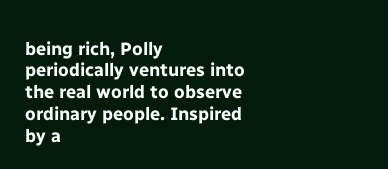being rich, Polly periodically ventures into the real world to observe ordinary people. Inspired by a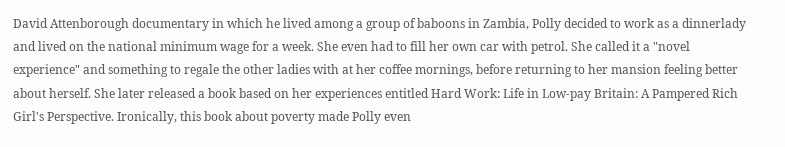David Attenborough documentary in which he lived among a group of baboons in Zambia, Polly decided to work as a dinnerlady and lived on the national minimum wage for a week. She even had to fill her own car with petrol. She called it a "novel experience" and something to regale the other ladies with at her coffee mornings, before returning to her mansion feeling better about herself. She later released a book based on her experiences entitled Hard Work: Life in Low-pay Britain: A Pampered Rich Girl's Perspective. Ironically, this book about poverty made Polly even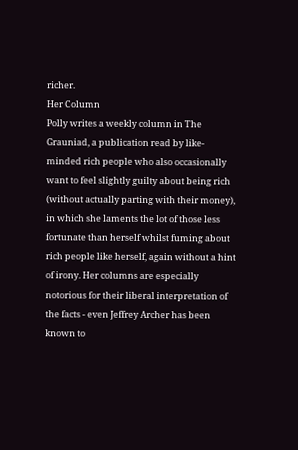richer.
Her Column
Polly writes a weekly column in The Grauniad, a publication read by like-minded rich people who also occasionally want to feel slightly guilty about being rich (without actually parting with their money), in which she laments the lot of those less fortunate than herself whilst fuming about rich people like herself, again without a hint of irony. Her columns are especially notorious for their liberal interpretation of the facts - even Jeffrey Archer has been known to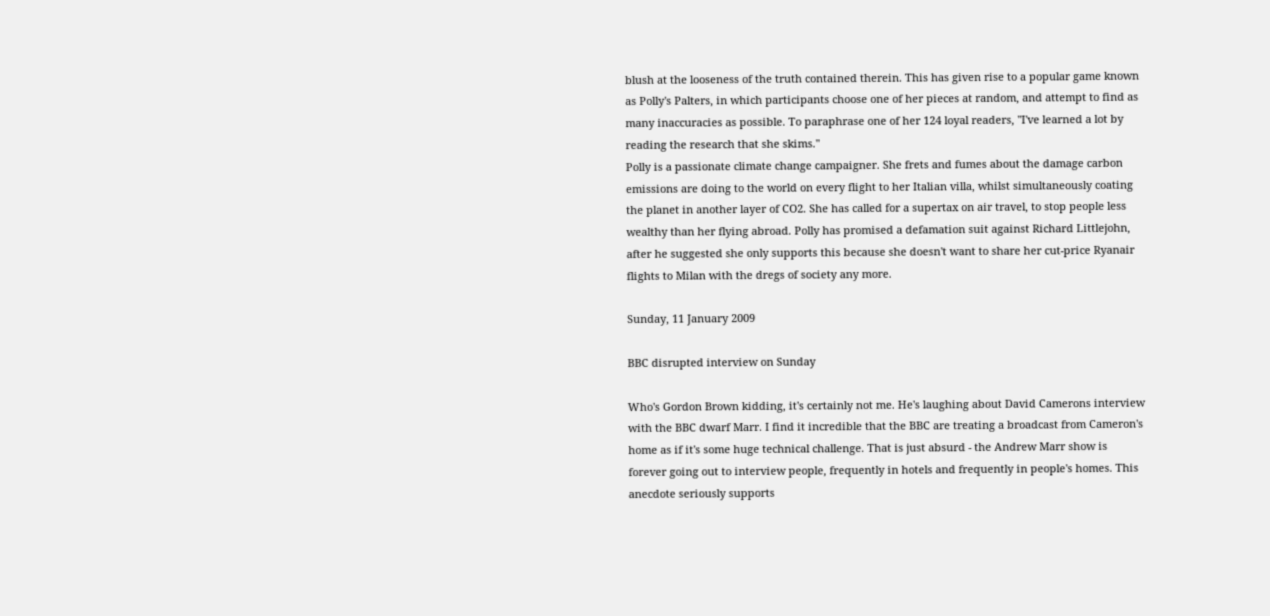blush at the looseness of the truth contained therein. This has given rise to a popular game known as Polly's Palters, in which participants choose one of her pieces at random, and attempt to find as many inaccuracies as possible. To paraphrase one of her 124 loyal readers, "I've learned a lot by reading the research that she skims."
Polly is a passionate climate change campaigner. She frets and fumes about the damage carbon emissions are doing to the world on every flight to her Italian villa, whilst simultaneously coating the planet in another layer of CO2. She has called for a supertax on air travel, to stop people less wealthy than her flying abroad. Polly has promised a defamation suit against Richard Littlejohn, after he suggested she only supports this because she doesn't want to share her cut-price Ryanair flights to Milan with the dregs of society any more.

Sunday, 11 January 2009

BBC disrupted interview on Sunday

Who's Gordon Brown kidding, it's certainly not me. He's laughing about David Camerons interview with the BBC dwarf Marr. I find it incredible that the BBC are treating a broadcast from Cameron's home as if it's some huge technical challenge. That is just absurd - the Andrew Marr show is forever going out to interview people, frequently in hotels and frequently in people's homes. This anecdote seriously supports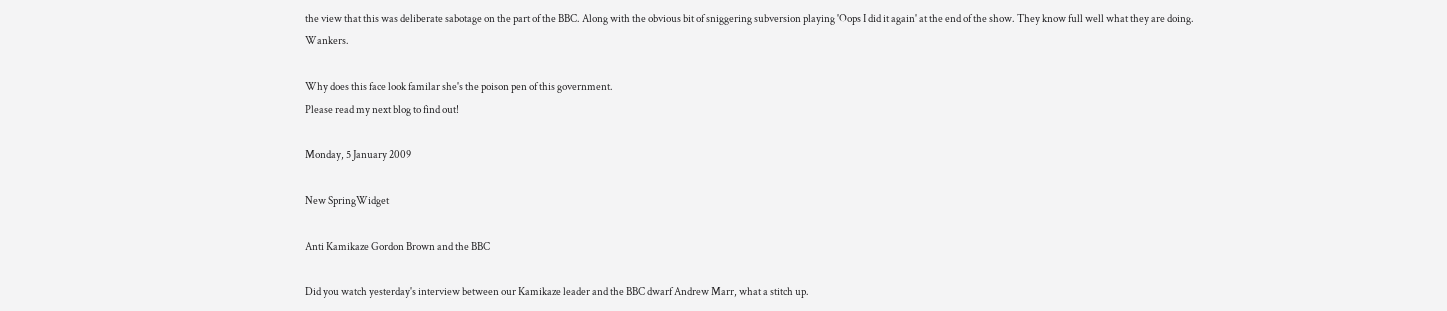the view that this was deliberate sabotage on the part of the BBC. Along with the obvious bit of sniggering subversion playing 'Oops I did it again' at the end of the show. They know full well what they are doing. Wankers.

Why does this face look familar she's the poison pen of this government.
Please read my next blog to find out!

Monday, 5 January 2009

New SpringWidget

Anti Kamikaze Gordon Brown and the BBC

Did you watch yesterday's interview between our Kamikaze leader and the BBC dwarf Andrew Marr, what a stitch up.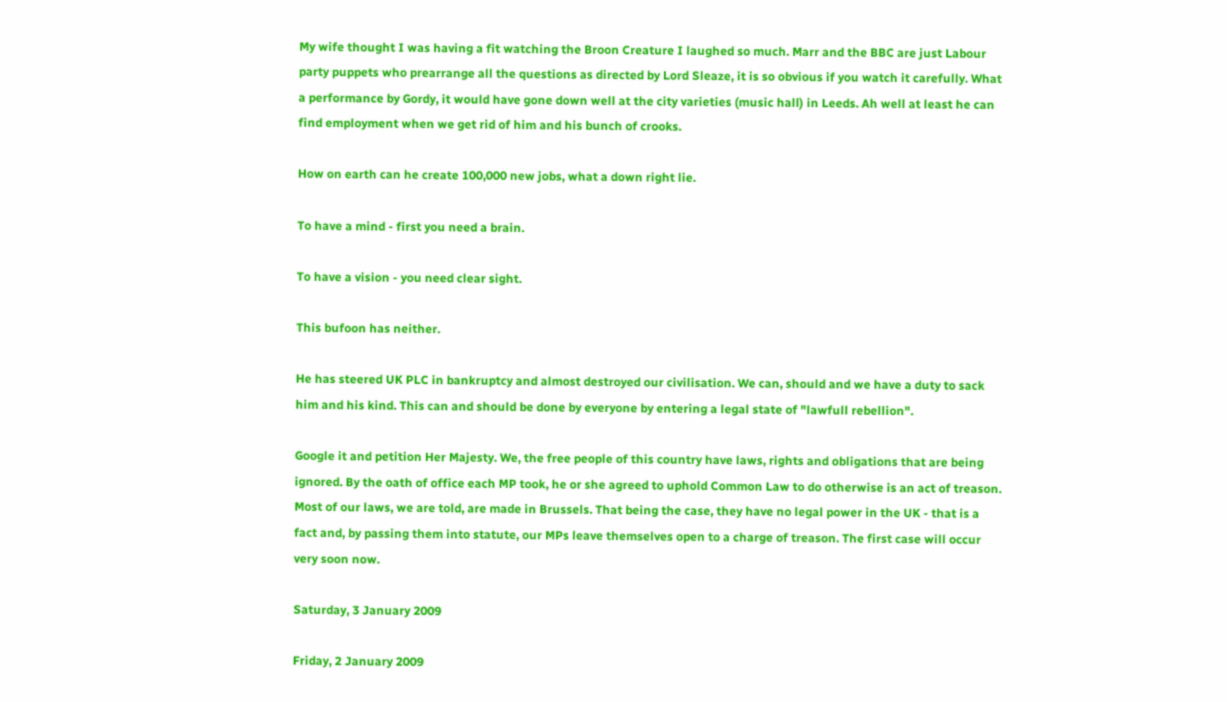My wife thought I was having a fit watching the Broon Creature I laughed so much. Marr and the BBC are just Labour party puppets who prearrange all the questions as directed by Lord Sleaze, it is so obvious if you watch it carefully. What a performance by Gordy, it would have gone down well at the city varieties (music hall) in Leeds. Ah well at least he can find employment when we get rid of him and his bunch of crooks.

How on earth can he create 100,000 new jobs, what a down right lie.

To have a mind - first you need a brain.

To have a vision - you need clear sight.

This bufoon has neither.

He has steered UK PLC in bankruptcy and almost destroyed our civilisation. We can, should and we have a duty to sack him and his kind. This can and should be done by everyone by entering a legal state of "lawfull rebellion".

Google it and petition Her Majesty. We, the free people of this country have laws, rights and obligations that are being ignored. By the oath of office each MP took, he or she agreed to uphold Common Law to do otherwise is an act of treason. Most of our laws, we are told, are made in Brussels. That being the case, they have no legal power in the UK - that is a fact and, by passing them into statute, our MPs leave themselves open to a charge of treason. The first case will occur very soon now.

Saturday, 3 January 2009

Friday, 2 January 2009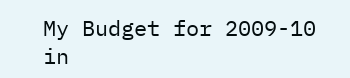My Budget for 2009-10 in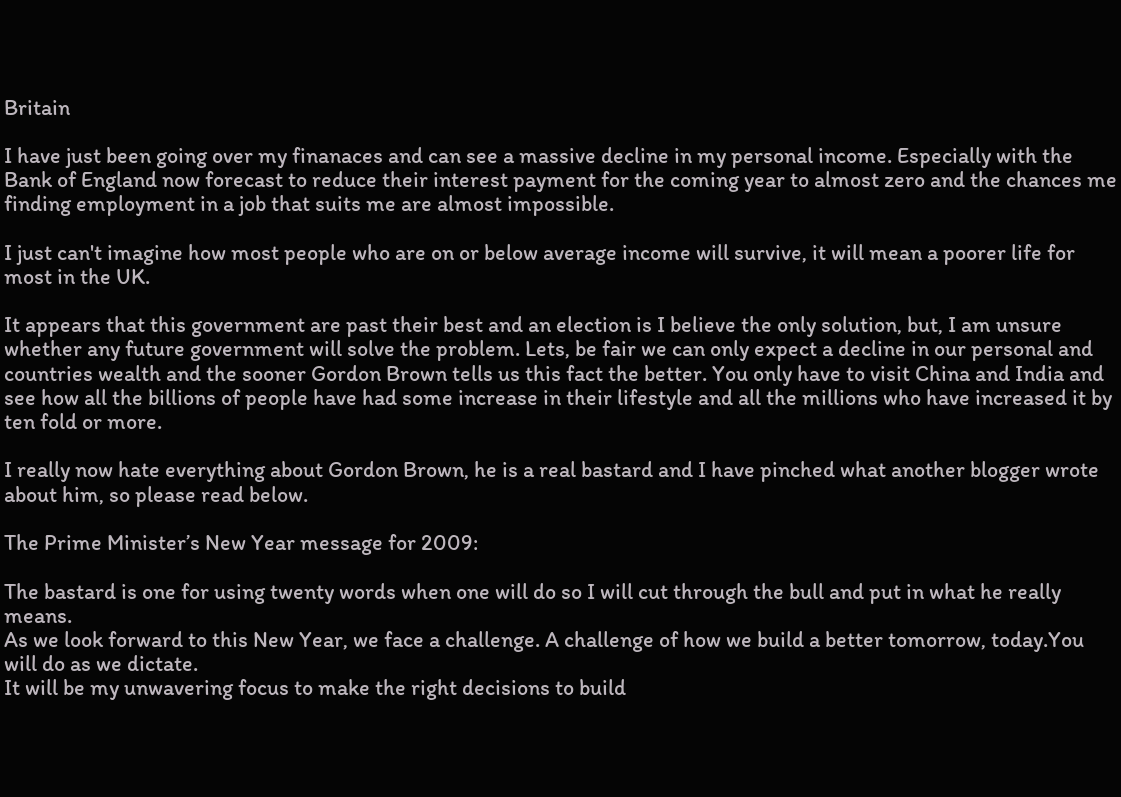Britain

I have just been going over my finanaces and can see a massive decline in my personal income. Especially with the Bank of England now forecast to reduce their interest payment for the coming year to almost zero and the chances me finding employment in a job that suits me are almost impossible.

I just can't imagine how most people who are on or below average income will survive, it will mean a poorer life for most in the UK.

It appears that this government are past their best and an election is I believe the only solution, but, I am unsure whether any future government will solve the problem. Lets, be fair we can only expect a decline in our personal and countries wealth and the sooner Gordon Brown tells us this fact the better. You only have to visit China and India and see how all the billions of people have had some increase in their lifestyle and all the millions who have increased it by ten fold or more.

I really now hate everything about Gordon Brown, he is a real bastard and I have pinched what another blogger wrote about him, so please read below.

The Prime Minister’s New Year message for 2009:

The bastard is one for using twenty words when one will do so I will cut through the bull and put in what he really means.
As we look forward to this New Year, we face a challenge. A challenge of how we build a better tomorrow, today.You will do as we dictate.
It will be my unwavering focus to make the right decisions to build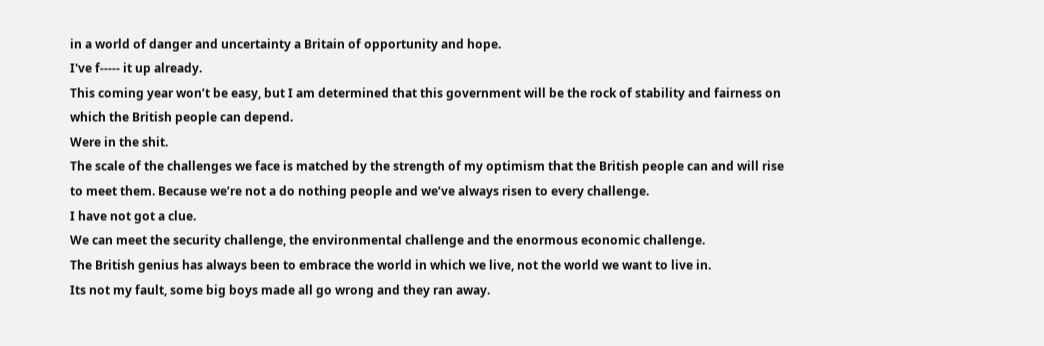in a world of danger and uncertainty a Britain of opportunity and hope.
I've f----- it up already.
This coming year won’t be easy, but I am determined that this government will be the rock of stability and fairness on which the British people can depend.
Were in the shit.
The scale of the challenges we face is matched by the strength of my optimism that the British people can and will rise to meet them. Because we’re not a do nothing people and we’ve always risen to every challenge.
I have not got a clue.
We can meet the security challenge, the environmental challenge and the enormous economic challenge.
The British genius has always been to embrace the world in which we live, not the world we want to live in.
Its not my fault, some big boys made all go wrong and they ran away.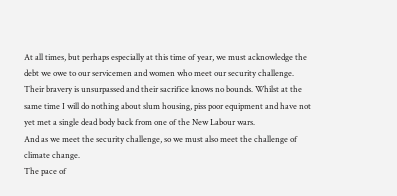At all times, but perhaps especially at this time of year, we must acknowledge the debt we owe to our servicemen and women who meet our security challenge. Their bravery is unsurpassed and their sacrifice knows no bounds. Whilst at the same time I will do nothing about slum housing, piss poor equipment and have not yet met a single dead body back from one of the New Labour wars.
And as we meet the security challenge, so we must also meet the challenge of climate change.
The pace of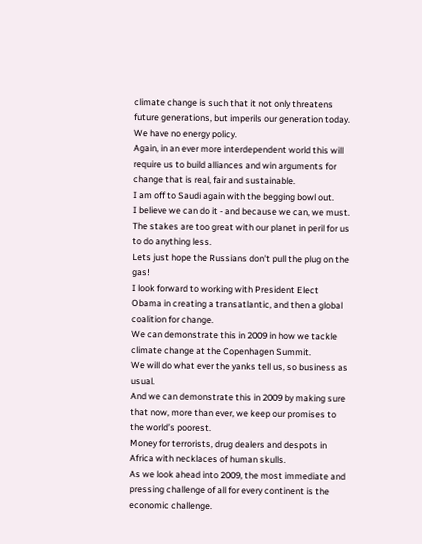climate change is such that it not only threatens future generations, but imperils our generation today.
We have no energy policy.
Again, in an ever more interdependent world this will require us to build alliances and win arguments for change that is real, fair and sustainable.
I am off to Saudi again with the begging bowl out.
I believe we can do it - and because we can, we must. The stakes are too great with our planet in peril for us to do anything less.
Lets just hope the Russians don't pull the plug on the gas!
I look forward to working with President Elect Obama in creating a transatlantic, and then a global coalition for change.
We can demonstrate this in 2009 in how we tackle climate change at the Copenhagen Summit.
We will do what ever the yanks tell us, so business as usual.
And we can demonstrate this in 2009 by making sure that now, more than ever, we keep our promises to the world’s poorest.
Money for terrorists, drug dealers and despots in Africa with necklaces of human skulls.
As we look ahead into 2009, the most immediate and pressing challenge of all for every continent is the economic challenge.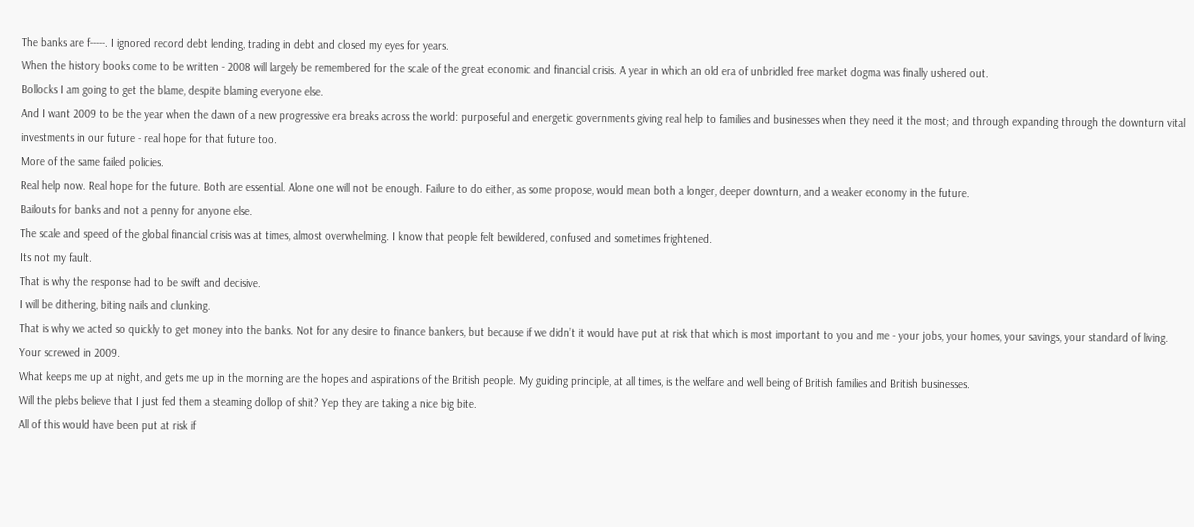The banks are f-----. I ignored record debt lending, trading in debt and closed my eyes for years.
When the history books come to be written - 2008 will largely be remembered for the scale of the great economic and financial crisis. A year in which an old era of unbridled free market dogma was finally ushered out.
Bollocks I am going to get the blame, despite blaming everyone else.
And I want 2009 to be the year when the dawn of a new progressive era breaks across the world: purposeful and energetic governments giving real help to families and businesses when they need it the most; and through expanding through the downturn vital investments in our future - real hope for that future too.
More of the same failed policies.
Real help now. Real hope for the future. Both are essential. Alone one will not be enough. Failure to do either, as some propose, would mean both a longer, deeper downturn, and a weaker economy in the future.
Bailouts for banks and not a penny for anyone else.
The scale and speed of the global financial crisis was at times, almost overwhelming. I know that people felt bewildered, confused and sometimes frightened.
Its not my fault.
That is why the response had to be swift and decisive.
I will be dithering, biting nails and clunking.
That is why we acted so quickly to get money into the banks. Not for any desire to finance bankers, but because if we didn’t it would have put at risk that which is most important to you and me - your jobs, your homes, your savings, your standard of living.
Your screwed in 2009.
What keeps me up at night, and gets me up in the morning are the hopes and aspirations of the British people. My guiding principle, at all times, is the welfare and well being of British families and British businesses.
Will the plebs believe that I just fed them a steaming dollop of shit? Yep they are taking a nice big bite.
All of this would have been put at risk if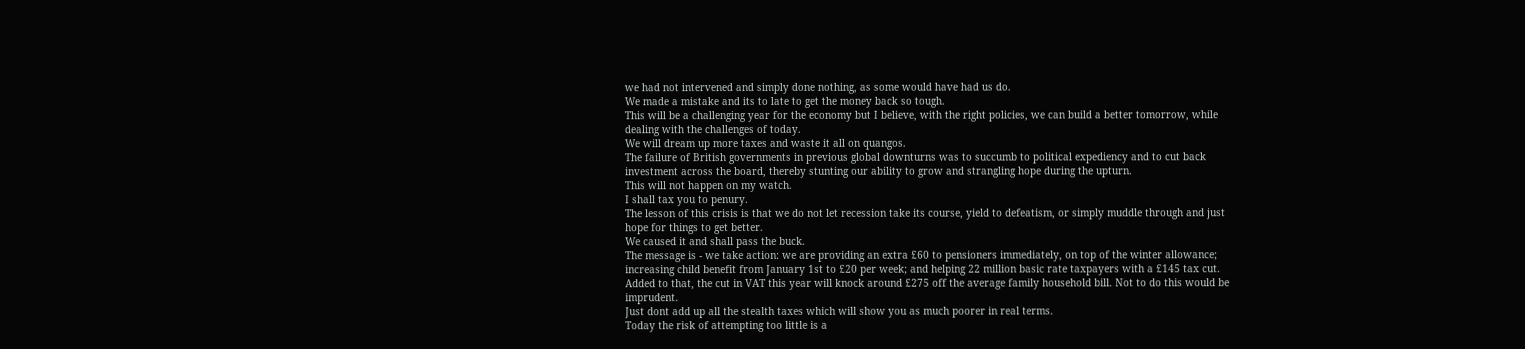we had not intervened and simply done nothing, as some would have had us do.
We made a mistake and its to late to get the money back so tough.
This will be a challenging year for the economy but I believe, with the right policies, we can build a better tomorrow, while dealing with the challenges of today.
We will dream up more taxes and waste it all on quangos.
The failure of British governments in previous global downturns was to succumb to political expediency and to cut back investment across the board, thereby stunting our ability to grow and strangling hope during the upturn.
This will not happen on my watch.
I shall tax you to penury.
The lesson of this crisis is that we do not let recession take its course, yield to defeatism, or simply muddle through and just hope for things to get better.
We caused it and shall pass the buck.
The message is - we take action: we are providing an extra £60 to pensioners immediately, on top of the winter allowance; increasing child benefit from January 1st to £20 per week; and helping 22 million basic rate taxpayers with a £145 tax cut. Added to that, the cut in VAT this year will knock around £275 off the average family household bill. Not to do this would be imprudent.
Just dont add up all the stealth taxes which will show you as much poorer in real terms.
Today the risk of attempting too little is a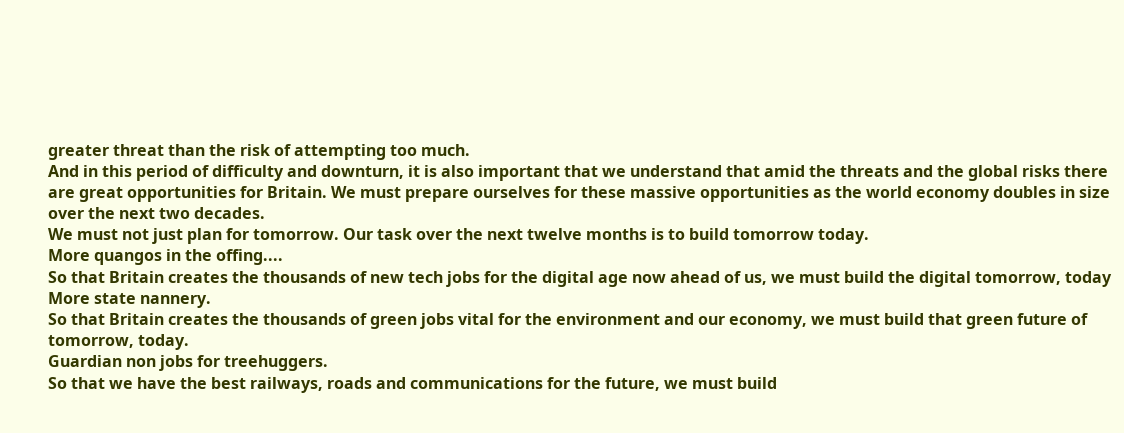greater threat than the risk of attempting too much.
And in this period of difficulty and downturn, it is also important that we understand that amid the threats and the global risks there are great opportunities for Britain. We must prepare ourselves for these massive opportunities as the world economy doubles in size over the next two decades.
We must not just plan for tomorrow. Our task over the next twelve months is to build tomorrow today.
More quangos in the offing....
So that Britain creates the thousands of new tech jobs for the digital age now ahead of us, we must build the digital tomorrow, today
More state nannery.
So that Britain creates the thousands of green jobs vital for the environment and our economy, we must build that green future of tomorrow, today.
Guardian non jobs for treehuggers.
So that we have the best railways, roads and communications for the future, we must build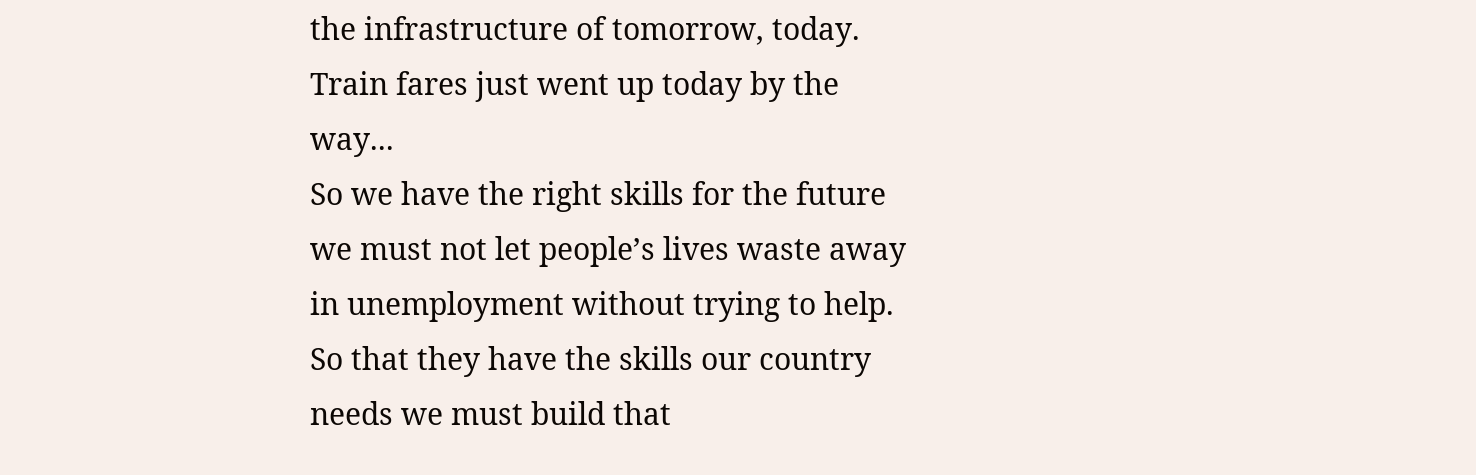the infrastructure of tomorrow, today.
Train fares just went up today by the way...
So we have the right skills for the future we must not let people’s lives waste away in unemployment without trying to help. So that they have the skills our country needs we must build that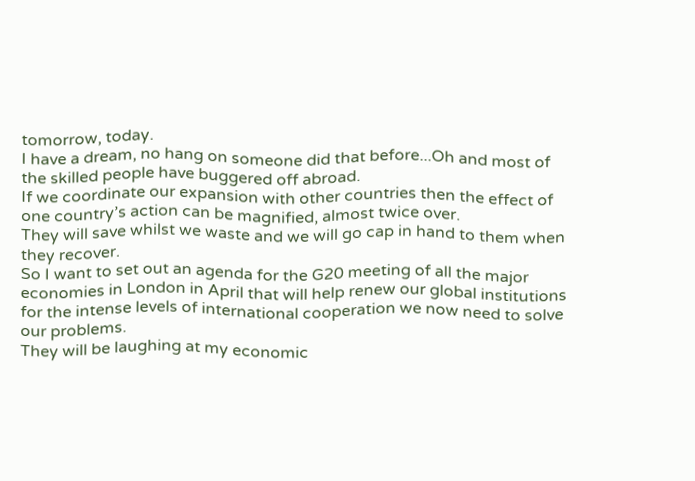tomorrow, today.
I have a dream, no hang on someone did that before...Oh and most of the skilled people have buggered off abroad.
If we coordinate our expansion with other countries then the effect of one country’s action can be magnified, almost twice over.
They will save whilst we waste and we will go cap in hand to them when they recover.
So I want to set out an agenda for the G20 meeting of all the major economies in London in April that will help renew our global institutions for the intense levels of international cooperation we now need to solve our problems.
They will be laughing at my economic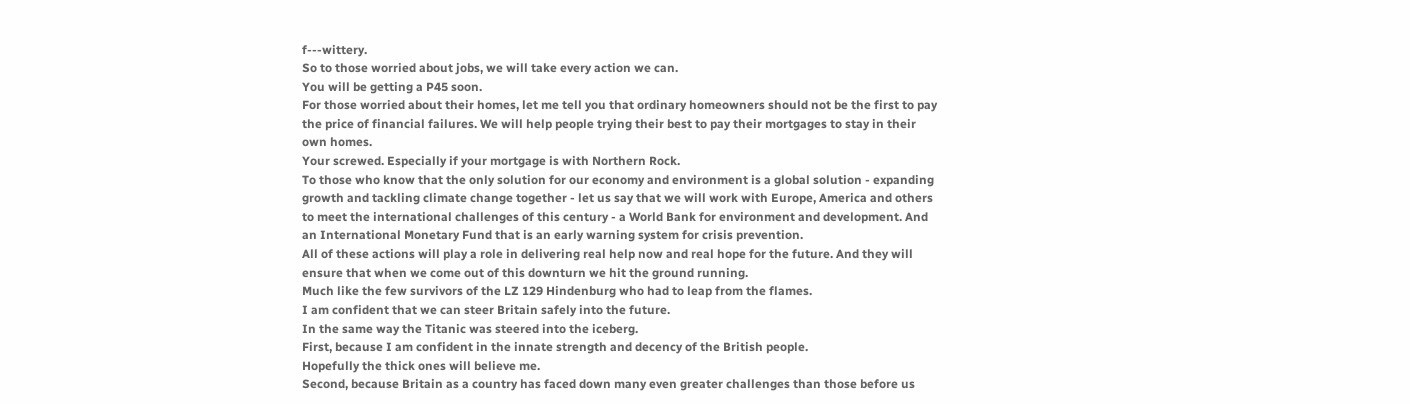f---wittery.
So to those worried about jobs, we will take every action we can.
You will be getting a P45 soon.
For those worried about their homes, let me tell you that ordinary homeowners should not be the first to pay the price of financial failures. We will help people trying their best to pay their mortgages to stay in their own homes.
Your screwed. Especially if your mortgage is with Northern Rock.
To those who know that the only solution for our economy and environment is a global solution - expanding growth and tackling climate change together - let us say that we will work with Europe, America and others to meet the international challenges of this century - a World Bank for environment and development. And an International Monetary Fund that is an early warning system for crisis prevention.
All of these actions will play a role in delivering real help now and real hope for the future. And they will ensure that when we come out of this downturn we hit the ground running.
Much like the few survivors of the LZ 129 Hindenburg who had to leap from the flames.
I am confident that we can steer Britain safely into the future.
In the same way the Titanic was steered into the iceberg.
First, because I am confident in the innate strength and decency of the British people.
Hopefully the thick ones will believe me.
Second, because Britain as a country has faced down many even greater challenges than those before us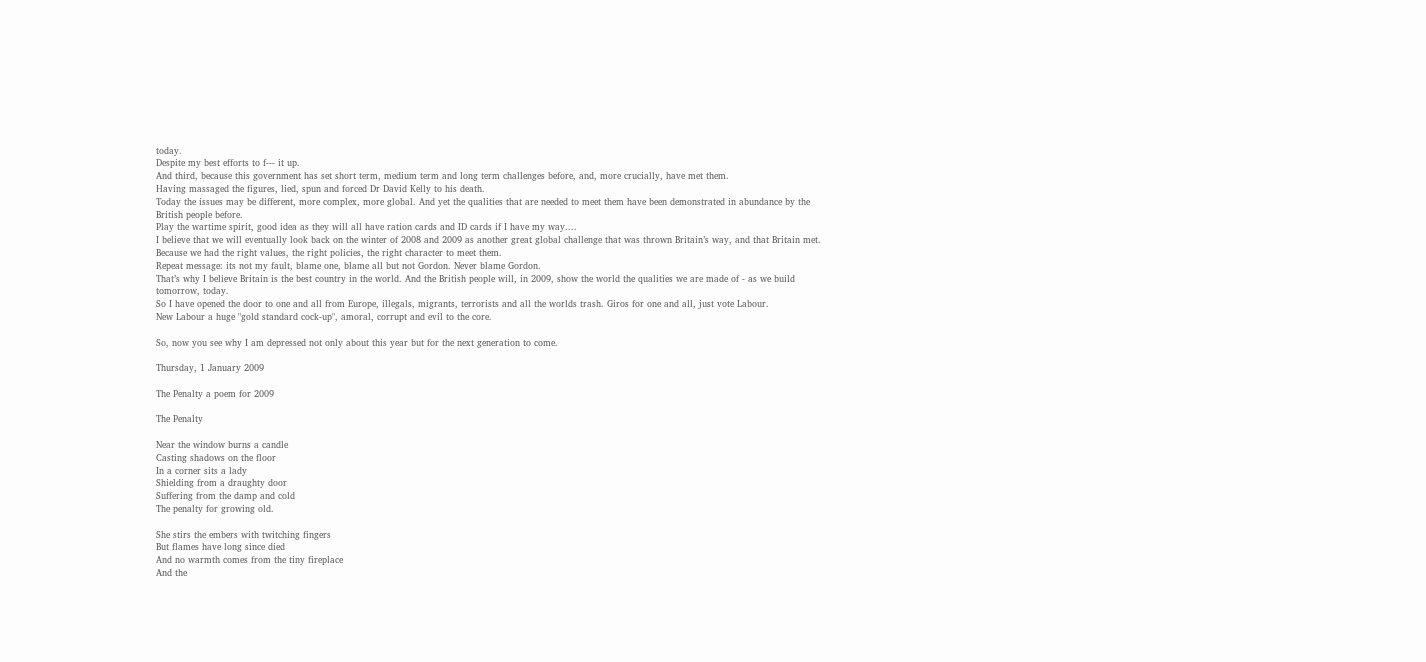today.
Despite my best efforts to f--- it up.
And third, because this government has set short term, medium term and long term challenges before, and, more crucially, have met them.
Having massaged the figures, lied, spun and forced Dr David Kelly to his death.
Today the issues may be different, more complex, more global. And yet the qualities that are needed to meet them have been demonstrated in abundance by the British people before.
Play the wartime spirit, good idea as they will all have ration cards and ID cards if I have my way....
I believe that we will eventually look back on the winter of 2008 and 2009 as another great global challenge that was thrown Britain’s way, and that Britain met. Because we had the right values, the right policies, the right character to meet them.
Repeat message: its not my fault, blame one, blame all but not Gordon. Never blame Gordon.
That’s why I believe Britain is the best country in the world. And the British people will, in 2009, show the world the qualities we are made of - as we build tomorrow, today.
So I have opened the door to one and all from Europe, illegals, migrants, terrorists and all the worlds trash. Giros for one and all, just vote Labour.
New Labour a huge "gold standard cock-up", amoral, corrupt and evil to the core.

So, now you see why I am depressed not only about this year but for the next generation to come.

Thursday, 1 January 2009

The Penalty a poem for 2009

The Penalty

Near the window burns a candle
Casting shadows on the floor
In a corner sits a lady
Shielding from a draughty door
Suffering from the damp and cold
The penalty for growing old.

She stirs the embers with twitching fingers
But flames have long since died
And no warmth comes from the tiny fireplace
And the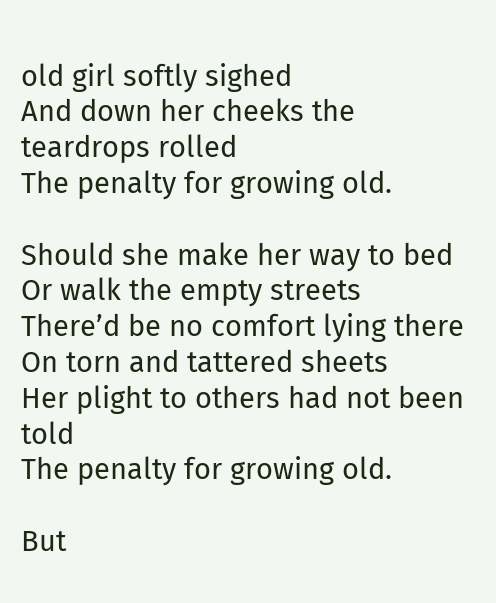old girl softly sighed
And down her cheeks the teardrops rolled
The penalty for growing old.

Should she make her way to bed
Or walk the empty streets
There’d be no comfort lying there
On torn and tattered sheets
Her plight to others had not been told
The penalty for growing old.

But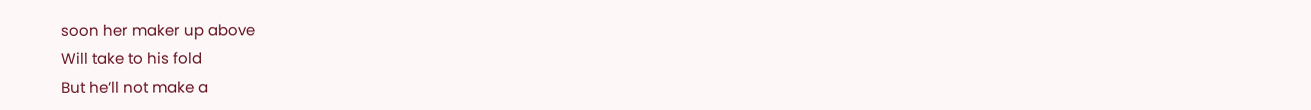soon her maker up above
Will take to his fold
But he’ll not make a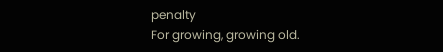penalty
For growing, growing old.